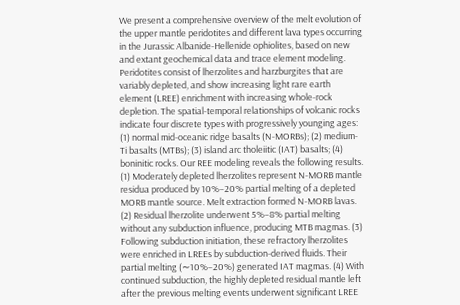We present a comprehensive overview of the melt evolution of the upper mantle peridotites and different lava types occurring in the Jurassic Albanide-Hellenide ophiolites, based on new and extant geochemical data and trace element modeling. Peridotites consist of lherzolites and harzburgites that are variably depleted, and show increasing light rare earth element (LREE) enrichment with increasing whole-rock depletion. The spatial-temporal relationships of volcanic rocks indicate four discrete types with progressively younging ages: (1) normal mid-oceanic ridge basalts (N-MORBs); (2) medium-Ti basalts (MTBs); (3) island arc tholeiitic (IAT) basalts; (4) boninitic rocks. Our REE modeling reveals the following results. (1) Moderately depleted lherzolites represent N-MORB mantle residua produced by 10%–20% partial melting of a depleted MORB mantle source. Melt extraction formed N-MORB lavas. (2) Residual lherzolite underwent 5%–8% partial melting without any subduction influence, producing MTB magmas. (3) Following subduction initiation, these refractory lherzolites were enriched in LREEs by subduction-derived fluids. Their partial melting (∼10%–20%) generated IAT magmas. (4) With continued subduction, the highly depleted residual mantle left after the previous melting events underwent significant LREE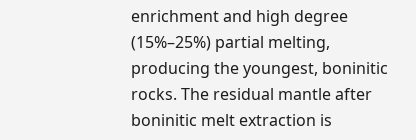enrichment and high degree (15%–25%) partial melting, producing the youngest, boninitic rocks. The residual mantle after boninitic melt extraction is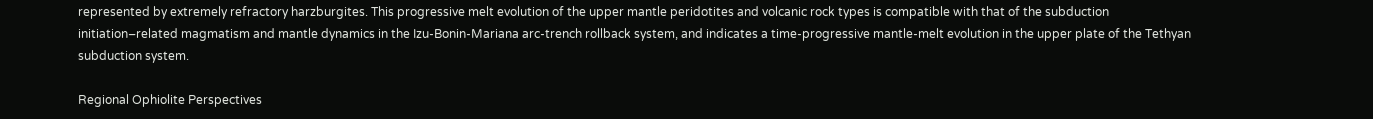represented by extremely refractory harzburgites. This progressive melt evolution of the upper mantle peridotites and volcanic rock types is compatible with that of the subduction initiation–related magmatism and mantle dynamics in the Izu-Bonin-Mariana arc-trench rollback system, and indicates a time-progressive mantle-melt evolution in the upper plate of the Tethyan subduction system.

Regional Ophiolite Perspectives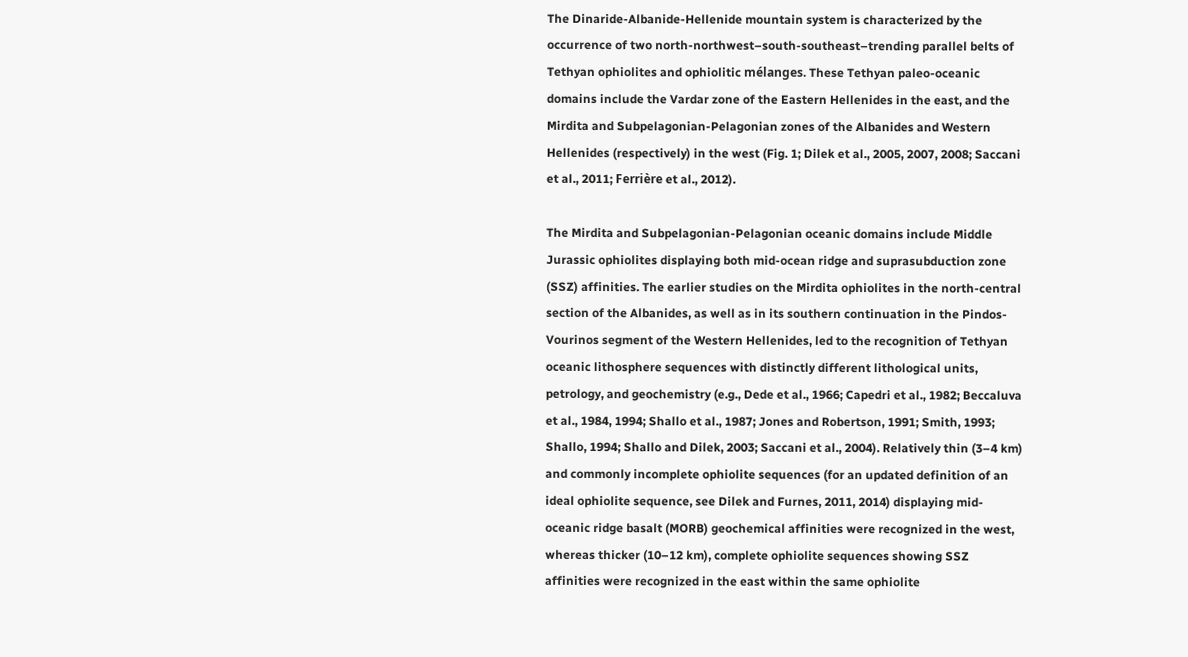The Dinaride-Albanide-Hellenide mountain system is characterized by the occurrence of two north-northwest–south-southeast–trending parallel belts of Tethyan ophiolites and ophiolitic mélanges. These Tethyan paleo-oceanic domains include the Vardar zone of the Eastern Hellenides in the east, and the Mirdita and Subpelagonian-Pelagonian zones of the Albanides and Western Hellenides (respectively) in the west (Fig. 1; Dilek et al., 2005, 2007, 2008; Saccani et al., 2011; Ferrière et al., 2012).

The Mirdita and Subpelagonian-Pelagonian oceanic domains include Middle Jurassic ophiolites displaying both mid-ocean ridge and suprasubduction zone (SSZ) affinities. The earlier studies on the Mirdita ophiolites in the north-central section of the Albanides, as well as in its southern continuation in the Pindos-Vourinos segment of the Western Hellenides, led to the recognition of Tethyan oceanic lithosphere sequences with distinctly different lithological units, petrology, and geochemistry (e.g., Dede et al., 1966; Capedri et al., 1982; Beccaluva et al., 1984, 1994; Shallo et al., 1987; Jones and Robertson, 1991; Smith, 1993; Shallo, 1994; Shallo and Dilek, 2003; Saccani et al., 2004). Relatively thin (3–4 km) and commonly incomplete ophiolite sequences (for an updated definition of an ideal ophiolite sequence, see Dilek and Furnes, 2011, 2014) displaying mid-oceanic ridge basalt (MORB) geochemical affinities were recognized in the west, whereas thicker (10–12 km), complete ophiolite sequences showing SSZ affinities were recognized in the east within the same ophiolite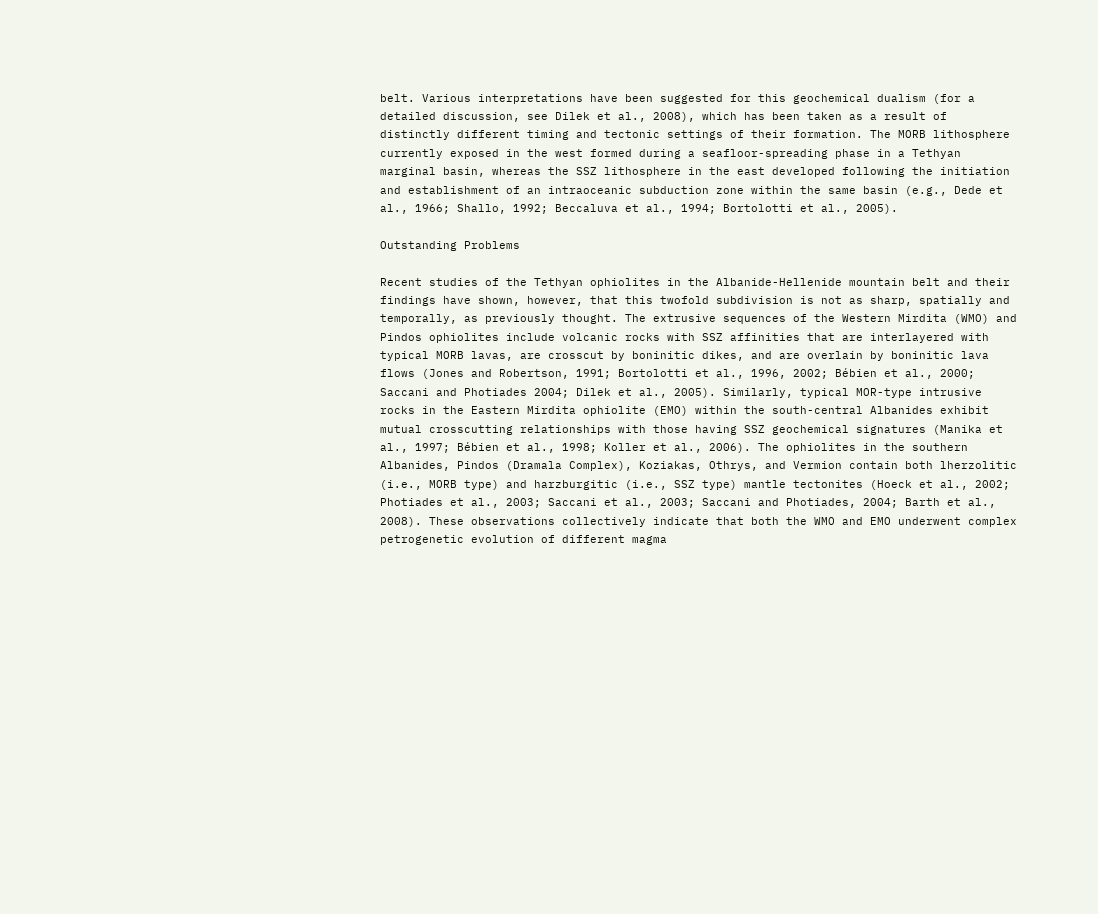belt. Various interpretations have been suggested for this geochemical dualism (for a detailed discussion, see Dilek et al., 2008), which has been taken as a result of distinctly different timing and tectonic settings of their formation. The MORB lithosphere currently exposed in the west formed during a seafloor-spreading phase in a Tethyan marginal basin, whereas the SSZ lithosphere in the east developed following the initiation and establishment of an intraoceanic subduction zone within the same basin (e.g., Dede et al., 1966; Shallo, 1992; Beccaluva et al., 1994; Bortolotti et al., 2005).

Outstanding Problems

Recent studies of the Tethyan ophiolites in the Albanide-Hellenide mountain belt and their findings have shown, however, that this twofold subdivision is not as sharp, spatially and temporally, as previously thought. The extrusive sequences of the Western Mirdita (WMO) and Pindos ophiolites include volcanic rocks with SSZ affinities that are interlayered with typical MORB lavas, are crosscut by boninitic dikes, and are overlain by boninitic lava flows (Jones and Robertson, 1991; Bortolotti et al., 1996, 2002; Bébien et al., 2000; Saccani and Photiades 2004; Dilek et al., 2005). Similarly, typical MOR-type intrusive rocks in the Eastern Mirdita ophiolite (EMO) within the south-central Albanides exhibit mutual crosscutting relationships with those having SSZ geochemical signatures (Manika et al., 1997; Bébien et al., 1998; Koller et al., 2006). The ophiolites in the southern Albanides, Pindos (Dramala Complex), Koziakas, Othrys, and Vermion contain both lherzolitic (i.e., MORB type) and harzburgitic (i.e., SSZ type) mantle tectonites (Hoeck et al., 2002; Photiades et al., 2003; Saccani et al., 2003; Saccani and Photiades, 2004; Barth et al., 2008). These observations collectively indicate that both the WMO and EMO underwent complex petrogenetic evolution of different magma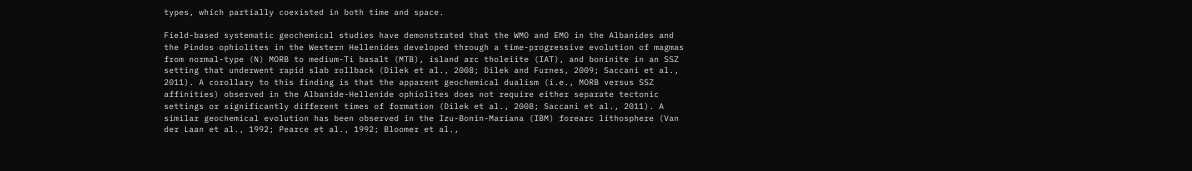types, which partially coexisted in both time and space.

Field-based systematic geochemical studies have demonstrated that the WMO and EMO in the Albanides and the Pindos ophiolites in the Western Hellenides developed through a time-progressive evolution of magmas from normal-type (N) MORB to medium-Ti basalt (MTB), island arc tholeiite (IAT), and boninite in an SSZ setting that underwent rapid slab rollback (Dilek et al., 2008; Dilek and Furnes, 2009; Saccani et al., 2011). A corollary to this finding is that the apparent geochemical dualism (i.e., MORB versus SSZ affinities) observed in the Albanide-Hellenide ophiolites does not require either separate tectonic settings or significantly different times of formation (Dilek et al., 2008; Saccani et al., 2011). A similar geochemical evolution has been observed in the Izu-Bonin-Mariana (IBM) forearc lithosphere (Van der Laan et al., 1992; Pearce et al., 1992; Bloomer et al.,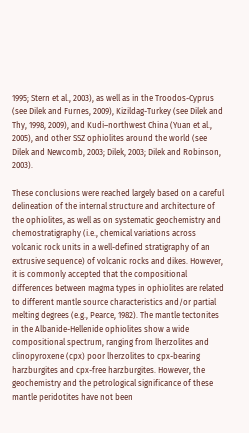1995; Stern et al., 2003), as well as in the Troodos-Cyprus (see Dilek and Furnes, 2009), Kizildag-Turkey (see Dilek and Thy, 1998, 2009), and Kudi–northwest China (Yuan et al., 2005), and other SSZ ophiolites around the world (see Dilek and Newcomb, 2003; Dilek, 2003; Dilek and Robinson, 2003).

These conclusions were reached largely based on a careful delineation of the internal structure and architecture of the ophiolites, as well as on systematic geochemistry and chemostratigraphy (i.e., chemical variations across volcanic rock units in a well-defined stratigraphy of an extrusive sequence) of volcanic rocks and dikes. However, it is commonly accepted that the compositional differences between magma types in ophiolites are related to different mantle source characteristics and/or partial melting degrees (e.g., Pearce, 1982). The mantle tectonites in the Albanide-Hellenide ophiolites show a wide compositional spectrum, ranging from lherzolites and clinopyroxene (cpx) poor lherzolites to cpx-bearing harzburgites and cpx-free harzburgites. However, the geochemistry and the petrological significance of these mantle peridotites have not been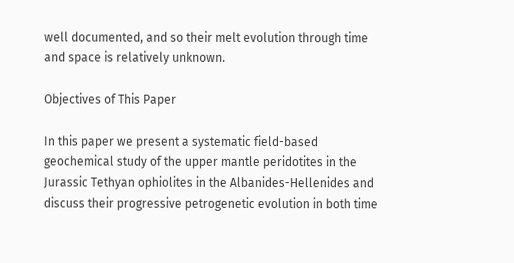well documented, and so their melt evolution through time and space is relatively unknown.

Objectives of This Paper

In this paper we present a systematic field-based geochemical study of the upper mantle peridotites in the Jurassic Tethyan ophiolites in the Albanides-Hellenides and discuss their progressive petrogenetic evolution in both time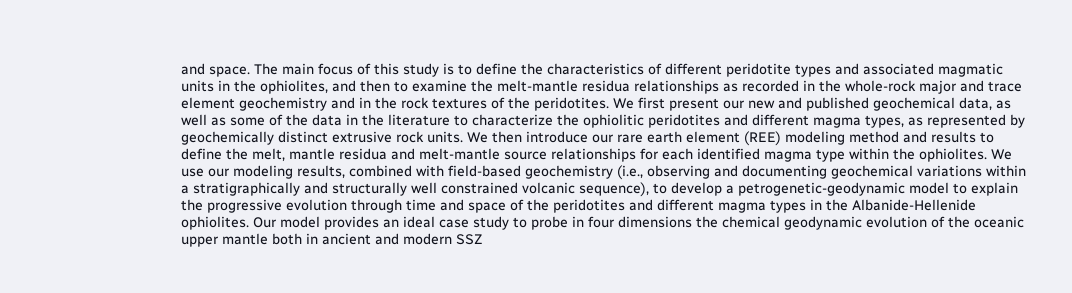and space. The main focus of this study is to define the characteristics of different peridotite types and associated magmatic units in the ophiolites, and then to examine the melt-mantle residua relationships as recorded in the whole-rock major and trace element geochemistry and in the rock textures of the peridotites. We first present our new and published geochemical data, as well as some of the data in the literature to characterize the ophiolitic peridotites and different magma types, as represented by geochemically distinct extrusive rock units. We then introduce our rare earth element (REE) modeling method and results to define the melt, mantle residua and melt-mantle source relationships for each identified magma type within the ophiolites. We use our modeling results, combined with field-based geochemistry (i.e., observing and documenting geochemical variations within a stratigraphically and structurally well constrained volcanic sequence), to develop a petrogenetic-geodynamic model to explain the progressive evolution through time and space of the peridotites and different magma types in the Albanide-Hellenide ophiolites. Our model provides an ideal case study to probe in four dimensions the chemical geodynamic evolution of the oceanic upper mantle both in ancient and modern SSZ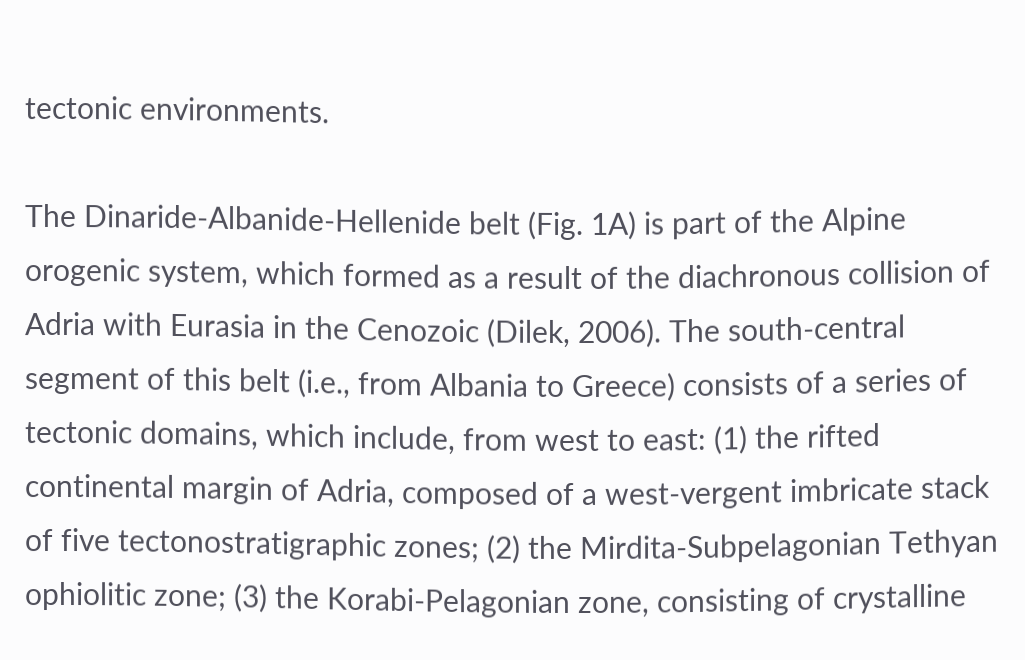tectonic environments.

The Dinaride-Albanide-Hellenide belt (Fig. 1A) is part of the Alpine orogenic system, which formed as a result of the diachronous collision of Adria with Eurasia in the Cenozoic (Dilek, 2006). The south-central segment of this belt (i.e., from Albania to Greece) consists of a series of tectonic domains, which include, from west to east: (1) the rifted continental margin of Adria, composed of a west-vergent imbricate stack of five tectonostratigraphic zones; (2) the Mirdita-Subpelagonian Tethyan ophiolitic zone; (3) the Korabi-Pelagonian zone, consisting of crystalline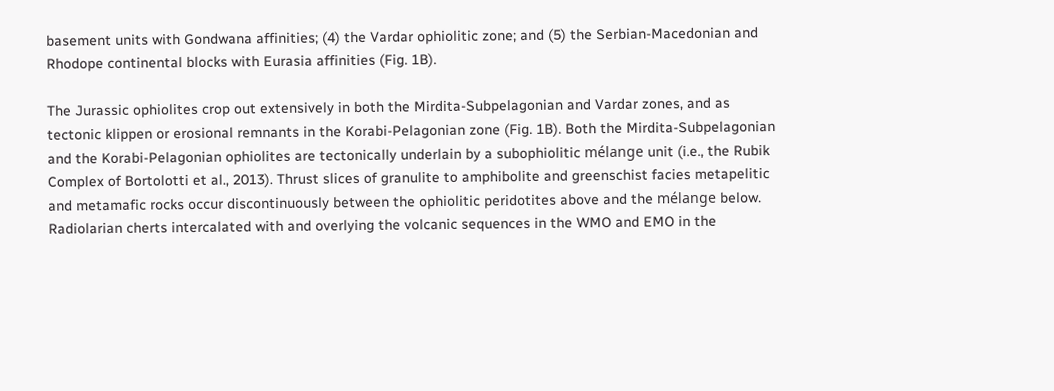basement units with Gondwana affinities; (4) the Vardar ophiolitic zone; and (5) the Serbian-Macedonian and Rhodope continental blocks with Eurasia affinities (Fig. 1B).

The Jurassic ophiolites crop out extensively in both the Mirdita-Subpelagonian and Vardar zones, and as tectonic klippen or erosional remnants in the Korabi-Pelagonian zone (Fig. 1B). Both the Mirdita-Subpelagonian and the Korabi-Pelagonian ophiolites are tectonically underlain by a subophiolitic mélange unit (i.e., the Rubik Complex of Bortolotti et al., 2013). Thrust slices of granulite to amphibolite and greenschist facies metapelitic and metamafic rocks occur discontinuously between the ophiolitic peridotites above and the mélange below. Radiolarian cherts intercalated with and overlying the volcanic sequences in the WMO and EMO in the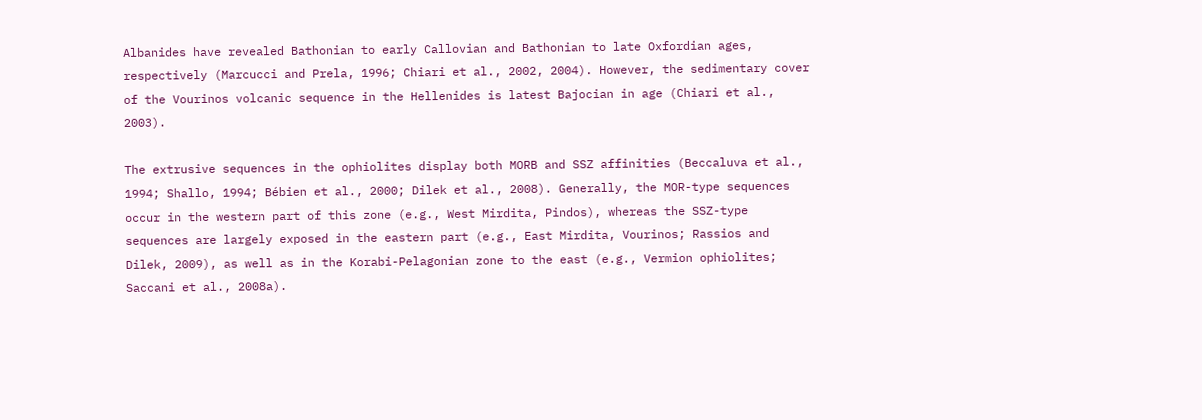Albanides have revealed Bathonian to early Callovian and Bathonian to late Oxfordian ages, respectively (Marcucci and Prela, 1996; Chiari et al., 2002, 2004). However, the sedimentary cover of the Vourinos volcanic sequence in the Hellenides is latest Bajocian in age (Chiari et al., 2003).

The extrusive sequences in the ophiolites display both MORB and SSZ affinities (Beccaluva et al., 1994; Shallo, 1994; Bébien et al., 2000; Dilek et al., 2008). Generally, the MOR-type sequences occur in the western part of this zone (e.g., West Mirdita, Pindos), whereas the SSZ-type sequences are largely exposed in the eastern part (e.g., East Mirdita, Vourinos; Rassios and Dilek, 2009), as well as in the Korabi-Pelagonian zone to the east (e.g., Vermion ophiolites; Saccani et al., 2008a).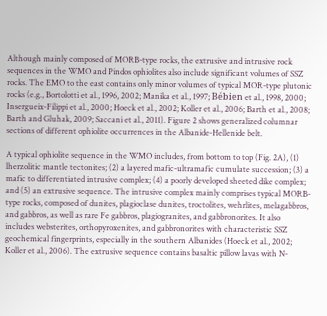Although mainly composed of MORB-type rocks, the extrusive and intrusive rock sequences in the WMO and Pindos ophiolites also include significant volumes of SSZ rocks. The EMO to the east contains only minor volumes of typical MOR-type plutonic rocks (e.g., Bortolotti et al., 1996, 2002; Manika et al., 1997; Bébien et al., 1998, 2000; Insergueix-Filippi et al., 2000; Hoeck et al., 2002; Koller et al., 2006; Barth et al., 2008; Barth and Gluhak, 2009; Saccani et al., 2011). Figure 2 shows generalized columnar sections of different ophiolite occurrences in the Albanide-Hellenide belt.

A typical ophiolite sequence in the WMO includes, from bottom to top (Fig. 2A), (1) lherzolitic mantle tectonites; (2) a layered mafic-ultramafic cumulate succession; (3) a mafic to differentiated intrusive complex; (4) a poorly developed sheeted dike complex; and (5) an extrusive sequence. The intrusive complex mainly comprises typical MORB-type rocks, composed of dunites, plagioclase dunites, troctolites, wehrlites, melagabbros, and gabbros, as well as rare Fe gabbros, plagiogranites, and gabbronorites. It also includes websterites, orthopyroxenites, and gabbronorites with characteristic SSZ geochemical fingerprints, especially in the southern Albanides (Hoeck et al., 2002; Koller et al., 2006). The extrusive sequence contains basaltic pillow lavas with N-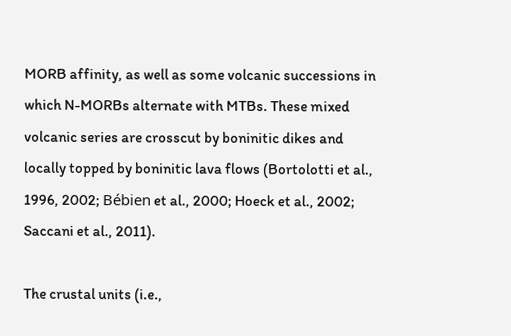MORB affinity, as well as some volcanic successions in which N-MORBs alternate with MTBs. These mixed volcanic series are crosscut by boninitic dikes and locally topped by boninitic lava flows (Bortolotti et al., 1996, 2002; Bébien et al., 2000; Hoeck et al., 2002; Saccani et al., 2011).

The crustal units (i.e.,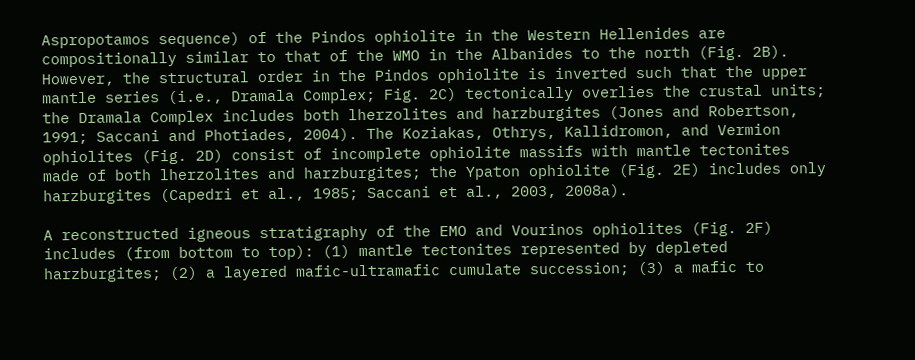Aspropotamos sequence) of the Pindos ophiolite in the Western Hellenides are compositionally similar to that of the WMO in the Albanides to the north (Fig. 2B). However, the structural order in the Pindos ophiolite is inverted such that the upper mantle series (i.e., Dramala Complex; Fig. 2C) tectonically overlies the crustal units; the Dramala Complex includes both lherzolites and harzburgites (Jones and Robertson, 1991; Saccani and Photiades, 2004). The Koziakas, Othrys, Kallidromon, and Vermion ophiolites (Fig. 2D) consist of incomplete ophiolite massifs with mantle tectonites made of both lherzolites and harzburgites; the Ypaton ophiolite (Fig. 2E) includes only harzburgites (Capedri et al., 1985; Saccani et al., 2003, 2008a).

A reconstructed igneous stratigraphy of the EMO and Vourinos ophiolites (Fig. 2F) includes (from bottom to top): (1) mantle tectonites represented by depleted harzburgites; (2) a layered mafic-ultramafic cumulate succession; (3) a mafic to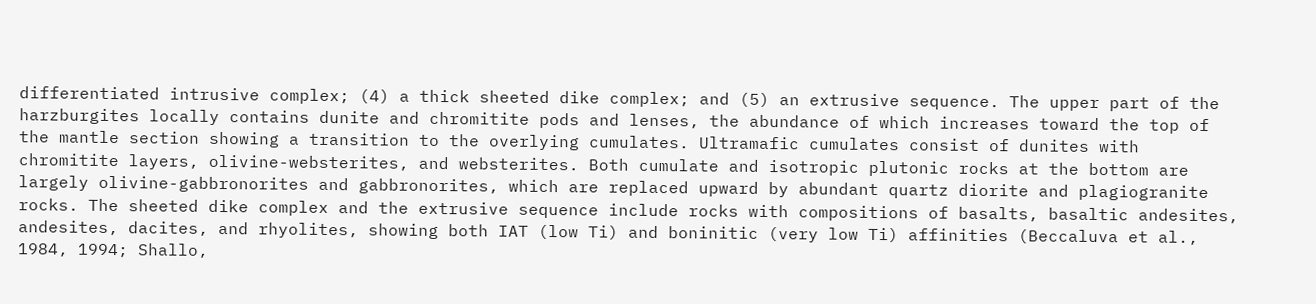differentiated intrusive complex; (4) a thick sheeted dike complex; and (5) an extrusive sequence. The upper part of the harzburgites locally contains dunite and chromitite pods and lenses, the abundance of which increases toward the top of the mantle section showing a transition to the overlying cumulates. Ultramafic cumulates consist of dunites with chromitite layers, olivine-websterites, and websterites. Both cumulate and isotropic plutonic rocks at the bottom are largely olivine-gabbronorites and gabbronorites, which are replaced upward by abundant quartz diorite and plagiogranite rocks. The sheeted dike complex and the extrusive sequence include rocks with compositions of basalts, basaltic andesites, andesites, dacites, and rhyolites, showing both IAT (low Ti) and boninitic (very low Ti) affinities (Beccaluva et al., 1984, 1994; Shallo,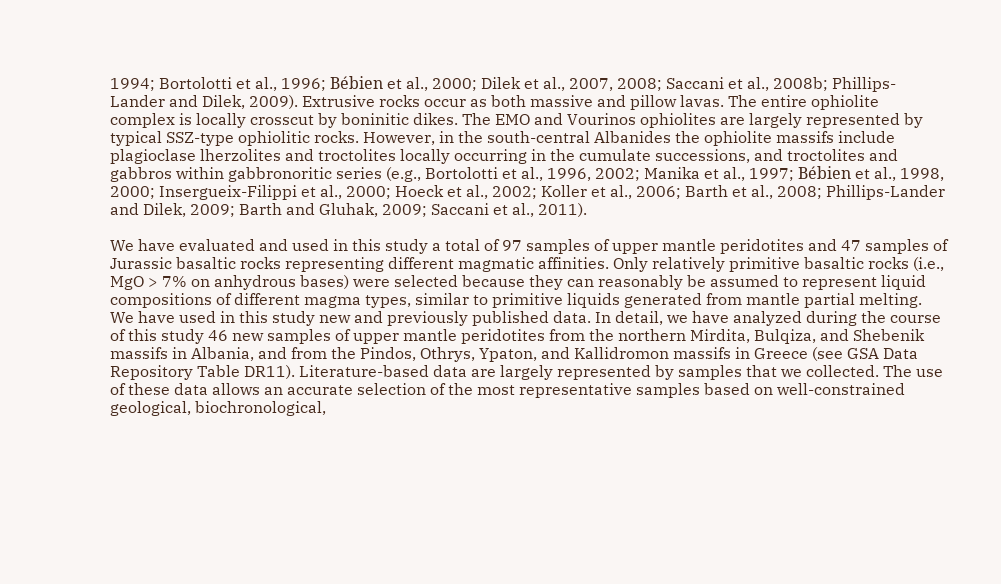1994; Bortolotti et al., 1996; Bébien et al., 2000; Dilek et al., 2007, 2008; Saccani et al., 2008b; Phillips-Lander and Dilek, 2009). Extrusive rocks occur as both massive and pillow lavas. The entire ophiolite complex is locally crosscut by boninitic dikes. The EMO and Vourinos ophiolites are largely represented by typical SSZ-type ophiolitic rocks. However, in the south-central Albanides the ophiolite massifs include plagioclase lherzolites and troctolites locally occurring in the cumulate successions, and troctolites and gabbros within gabbronoritic series (e.g., Bortolotti et al., 1996, 2002; Manika et al., 1997; Bébien et al., 1998, 2000; Insergueix-Filippi et al., 2000; Hoeck et al., 2002; Koller et al., 2006; Barth et al., 2008; Phillips-Lander and Dilek, 2009; Barth and Gluhak, 2009; Saccani et al., 2011).

We have evaluated and used in this study a total of 97 samples of upper mantle peridotites and 47 samples of Jurassic basaltic rocks representing different magmatic affinities. Only relatively primitive basaltic rocks (i.e., MgO > 7% on anhydrous bases) were selected because they can reasonably be assumed to represent liquid compositions of different magma types, similar to primitive liquids generated from mantle partial melting. We have used in this study new and previously published data. In detail, we have analyzed during the course of this study 46 new samples of upper mantle peridotites from the northern Mirdita, Bulqiza, and Shebenik massifs in Albania, and from the Pindos, Othrys, Ypaton, and Kallidromon massifs in Greece (see GSA Data Repository Table DR11). Literature-based data are largely represented by samples that we collected. The use of these data allows an accurate selection of the most representative samples based on well-constrained geological, biochronological,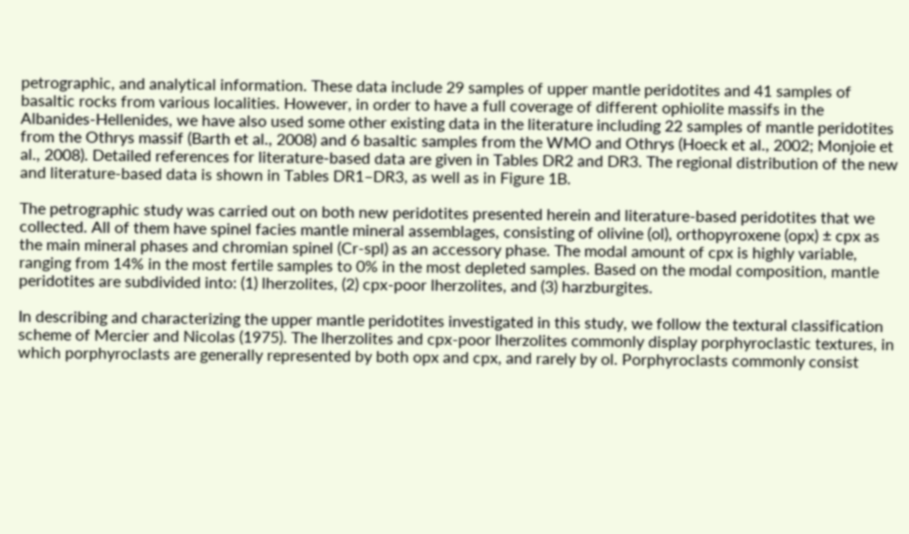petrographic, and analytical information. These data include 29 samples of upper mantle peridotites and 41 samples of basaltic rocks from various localities. However, in order to have a full coverage of different ophiolite massifs in the Albanides-Hellenides, we have also used some other existing data in the literature including 22 samples of mantle peridotites from the Othrys massif (Barth et al., 2008) and 6 basaltic samples from the WMO and Othrys (Hoeck et al., 2002; Monjoie et al., 2008). Detailed references for literature-based data are given in Tables DR2 and DR3. The regional distribution of the new and literature-based data is shown in Tables DR1–DR3, as well as in Figure 1B.

The petrographic study was carried out on both new peridotites presented herein and literature-based peridotites that we collected. All of them have spinel facies mantle mineral assemblages, consisting of olivine (ol), orthopyroxene (opx) ± cpx as the main mineral phases and chromian spinel (Cr-spl) as an accessory phase. The modal amount of cpx is highly variable, ranging from 14% in the most fertile samples to 0% in the most depleted samples. Based on the modal composition, mantle peridotites are subdivided into: (1) lherzolites, (2) cpx-poor lherzolites, and (3) harzburgites.

In describing and characterizing the upper mantle peridotites investigated in this study, we follow the textural classification scheme of Mercier and Nicolas (1975). The lherzolites and cpx-poor lherzolites commonly display porphyroclastic textures, in which porphyroclasts are generally represented by both opx and cpx, and rarely by ol. Porphyroclasts commonly consist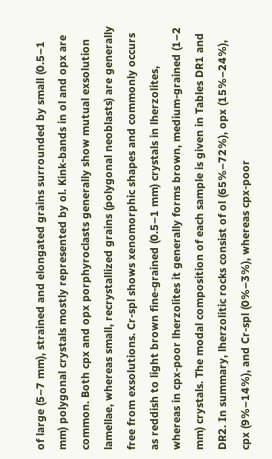of large (5–7 mm), strained and elongated grains surrounded by small (0.5–1 mm) polygonal crystals mostly represented by ol. Kink-bands in ol and opx are common. Both cpx and opx porphyroclasts generally show mutual exsolution lamellae, whereas small, recrystallized grains (polygonal neoblasts) are generally free from exsolutions. Cr-spl shows xenomorphic shapes and commonly occurs as reddish to light brown fine-grained (0.5–1 mm) crystals in lherzolites, whereas in cpx-poor lherzolites it generally forms brown, medium-grained (1–2 mm) crystals. The modal composition of each sample is given in Tables DR1 and DR2. In summary, lherzolitic rocks consist of ol (65%–72%), opx (15%–24%), cpx (9%–14%), and Cr-spl (0%–3%), whereas cpx-poor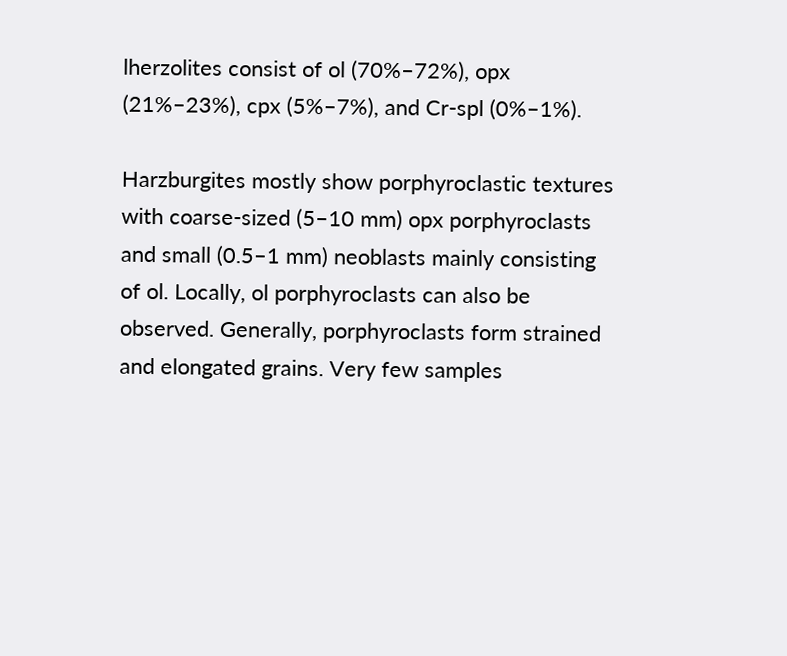lherzolites consist of ol (70%–72%), opx (21%–23%), cpx (5%–7%), and Cr-spl (0%–1%).

Harzburgites mostly show porphyroclastic textures with coarse-sized (5–10 mm) opx porphyroclasts and small (0.5–1 mm) neoblasts mainly consisting of ol. Locally, ol porphyroclasts can also be observed. Generally, porphyroclasts form strained and elongated grains. Very few samples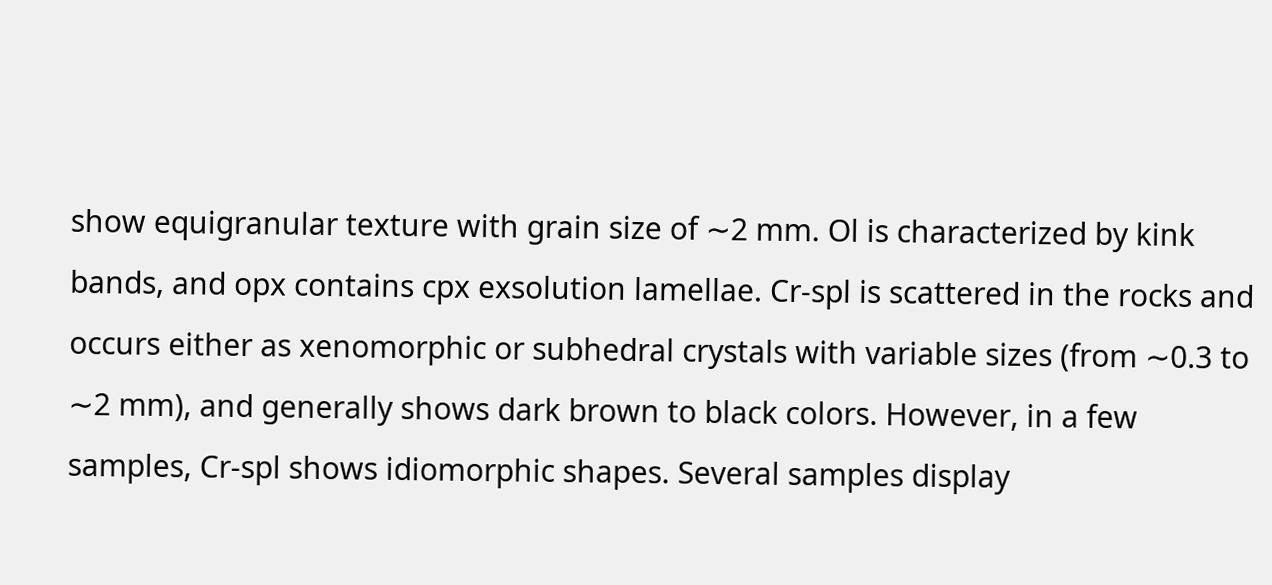show equigranular texture with grain size of ∼2 mm. Ol is characterized by kink bands, and opx contains cpx exsolution lamellae. Cr-spl is scattered in the rocks and occurs either as xenomorphic or subhedral crystals with variable sizes (from ∼0.3 to ∼2 mm), and generally shows dark brown to black colors. However, in a few samples, Cr-spl shows idiomorphic shapes. Several samples display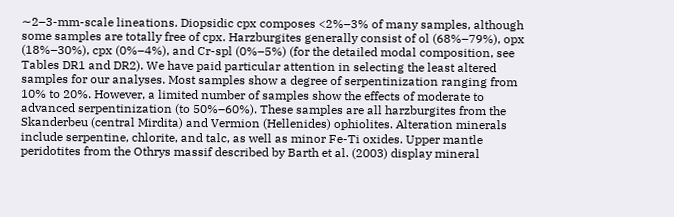∼2–3-mm-scale lineations. Diopsidic cpx composes <2%–3% of many samples, although some samples are totally free of cpx. Harzburgites generally consist of ol (68%–79%), opx (18%–30%), cpx (0%–4%), and Cr-spl (0%–5%) (for the detailed modal composition, see Tables DR1 and DR2). We have paid particular attention in selecting the least altered samples for our analyses. Most samples show a degree of serpentinization ranging from 10% to 20%. However, a limited number of samples show the effects of moderate to advanced serpentinization (to 50%–60%). These samples are all harzburgites from the Skanderbeu (central Mirdita) and Vermion (Hellenides) ophiolites. Alteration minerals include serpentine, chlorite, and talc, as well as minor Fe-Ti oxides. Upper mantle peridotites from the Othrys massif described by Barth et al. (2003) display mineral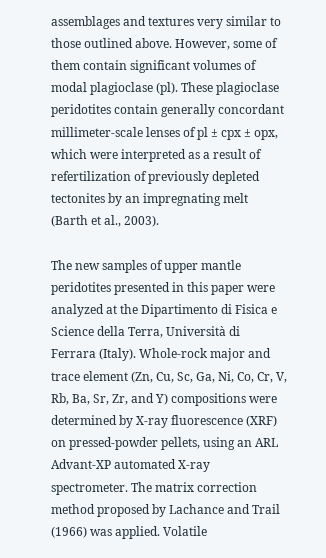assemblages and textures very similar to those outlined above. However, some of them contain significant volumes of modal plagioclase (pl). These plagioclase peridotites contain generally concordant millimeter-scale lenses of pl ± cpx ± opx, which were interpreted as a result of refertilization of previously depleted tectonites by an impregnating melt (Barth et al., 2003).

The new samples of upper mantle peridotites presented in this paper were analyzed at the Dipartimento di Fisica e Science della Terra, Università di Ferrara (Italy). Whole-rock major and trace element (Zn, Cu, Sc, Ga, Ni, Co, Cr, V, Rb, Ba, Sr, Zr, and Y) compositions were determined by X-ray fluorescence (XRF) on pressed-powder pellets, using an ARL Advant-XP automated X-ray spectrometer. The matrix correction method proposed by Lachance and Trail (1966) was applied. Volatile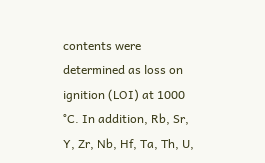contents were determined as loss on ignition (LOI) at 1000 °C. In addition, Rb, Sr, Y, Zr, Nb, Hf, Ta, Th, U,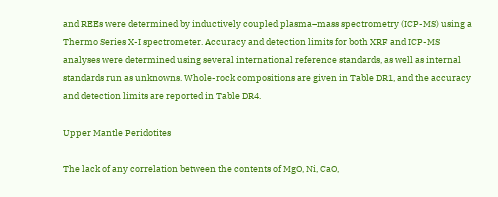and REEs were determined by inductively coupled plasma–mass spectrometry (ICP-MS) using a Thermo Series X-I spectrometer. Accuracy and detection limits for both XRF and ICP-MS analyses were determined using several international reference standards, as well as internal standards run as unknowns. Whole-rock compositions are given in Table DR1, and the accuracy and detection limits are reported in Table DR4.

Upper Mantle Peridotites

The lack of any correlation between the contents of MgO, Ni, CaO,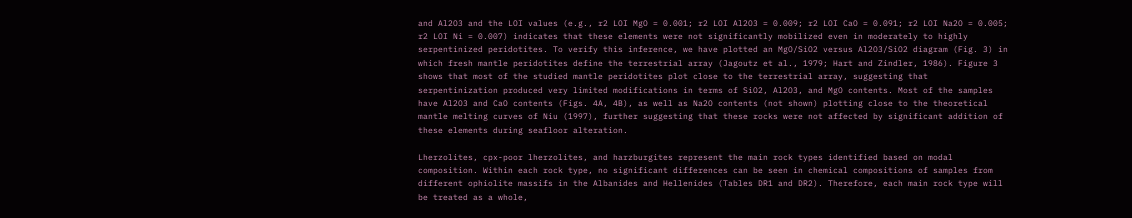and Al2O3 and the LOI values (e.g., r2 LOI MgO = 0.001; r2 LOI Al2O3 = 0.009; r2 LOI CaO = 0.091; r2 LOI Na2O = 0.005; r2 LOI Ni = 0.007) indicates that these elements were not significantly mobilized even in moderately to highly serpentinized peridotites. To verify this inference, we have plotted an MgO/SiO2 versus Al2O3/SiO2 diagram (Fig. 3) in which fresh mantle peridotites define the terrestrial array (Jagoutz et al., 1979; Hart and Zindler, 1986). Figure 3 shows that most of the studied mantle peridotites plot close to the terrestrial array, suggesting that serpentinization produced very limited modifications in terms of SiO2, Al2O3, and MgO contents. Most of the samples have Al2O3 and CaO contents (Figs. 4A, 4B), as well as Na2O contents (not shown) plotting close to the theoretical mantle melting curves of Niu (1997), further suggesting that these rocks were not affected by significant addition of these elements during seafloor alteration.

Lherzolites, cpx-poor lherzolites, and harzburgites represent the main rock types identified based on modal composition. Within each rock type, no significant differences can be seen in chemical compositions of samples from different ophiolite massifs in the Albanides and Hellenides (Tables DR1 and DR2). Therefore, each main rock type will be treated as a whole,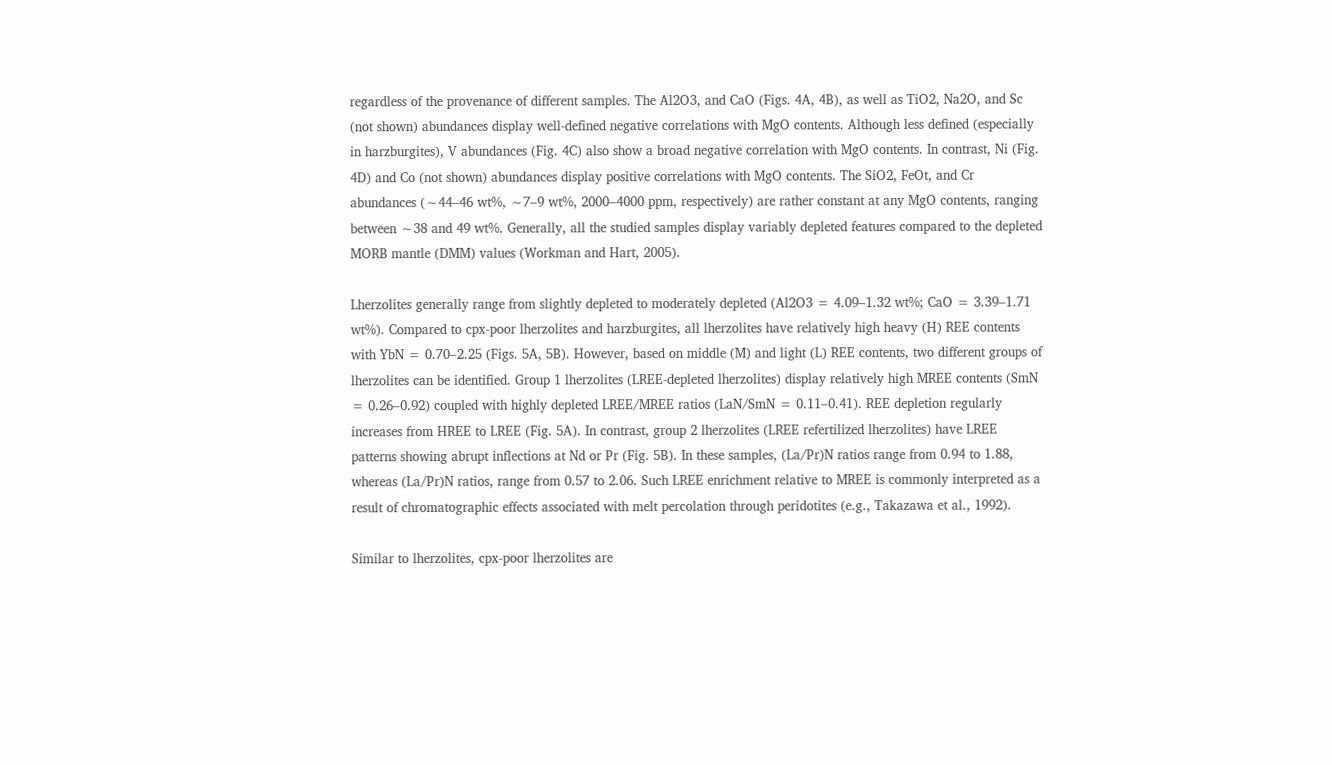regardless of the provenance of different samples. The Al2O3, and CaO (Figs. 4A, 4B), as well as TiO2, Na2O, and Sc (not shown) abundances display well-defined negative correlations with MgO contents. Although less defined (especially in harzburgites), V abundances (Fig. 4C) also show a broad negative correlation with MgO contents. In contrast, Ni (Fig. 4D) and Co (not shown) abundances display positive correlations with MgO contents. The SiO2, FeOt, and Cr abundances (∼44–46 wt%, ∼7–9 wt%, 2000–4000 ppm, respectively) are rather constant at any MgO contents, ranging between ∼38 and 49 wt%. Generally, all the studied samples display variably depleted features compared to the depleted MORB mantle (DMM) values (Workman and Hart, 2005).

Lherzolites generally range from slightly depleted to moderately depleted (Al2O3 = 4.09–1.32 wt%; CaO = 3.39–1.71 wt%). Compared to cpx-poor lherzolites and harzburgites, all lherzolites have relatively high heavy (H) REE contents with YbN = 0.70–2.25 (Figs. 5A, 5B). However, based on middle (M) and light (L) REE contents, two different groups of lherzolites can be identified. Group 1 lherzolites (LREE-depleted lherzolites) display relatively high MREE contents (SmN = 0.26–0.92) coupled with highly depleted LREE/MREE ratios (LaN/SmN = 0.11–0.41). REE depletion regularly increases from HREE to LREE (Fig. 5A). In contrast, group 2 lherzolites (LREE refertilized lherzolites) have LREE patterns showing abrupt inflections at Nd or Pr (Fig. 5B). In these samples, (La/Pr)N ratios range from 0.94 to 1.88, whereas (La/Pr)N ratios, range from 0.57 to 2.06. Such LREE enrichment relative to MREE is commonly interpreted as a result of chromatographic effects associated with melt percolation through peridotites (e.g., Takazawa et al., 1992).

Similar to lherzolites, cpx-poor lherzolites are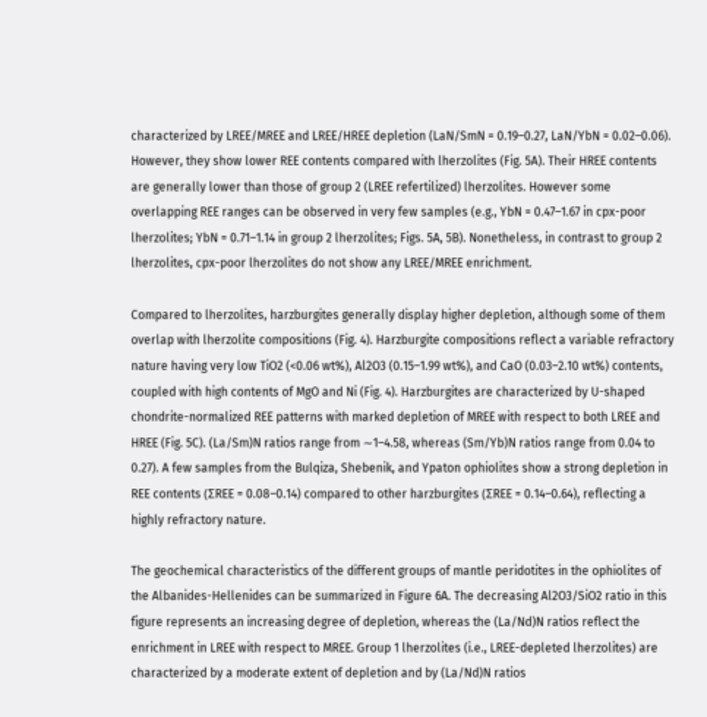characterized by LREE/MREE and LREE/HREE depletion (LaN/SmN = 0.19–0.27, LaN/YbN = 0.02–0.06). However, they show lower REE contents compared with lherzolites (Fig. 5A). Their HREE contents are generally lower than those of group 2 (LREE refertilized) lherzolites. However some overlapping REE ranges can be observed in very few samples (e.g., YbN = 0.47–1.67 in cpx-poor lherzolites; YbN = 0.71–1.14 in group 2 lherzolites; Figs. 5A, 5B). Nonetheless, in contrast to group 2 lherzolites, cpx-poor lherzolites do not show any LREE/MREE enrichment.

Compared to lherzolites, harzburgites generally display higher depletion, although some of them overlap with lherzolite compositions (Fig. 4). Harzburgite compositions reflect a variable refractory nature having very low TiO2 (<0.06 wt%), Al2O3 (0.15–1.99 wt%), and CaO (0.03–2.10 wt%) contents, coupled with high contents of MgO and Ni (Fig. 4). Harzburgites are characterized by U-shaped chondrite-normalized REE patterns with marked depletion of MREE with respect to both LREE and HREE (Fig. 5C). (La/Sm)N ratios range from ∼1–4.58, whereas (Sm/Yb)N ratios range from 0.04 to 0.27). A few samples from the Bulqiza, Shebenik, and Ypaton ophiolites show a strong depletion in REE contents (ΣREE = 0.08–0.14) compared to other harzburgites (ΣREE = 0.14–0.64), reflecting a highly refractory nature.

The geochemical characteristics of the different groups of mantle peridotites in the ophiolites of the Albanides-Hellenides can be summarized in Figure 6A. The decreasing Al2O3/SiO2 ratio in this figure represents an increasing degree of depletion, whereas the (La/Nd)N ratios reflect the enrichment in LREE with respect to MREE. Group 1 lherzolites (i.e., LREE-depleted lherzolites) are characterized by a moderate extent of depletion and by (La/Nd)N ratios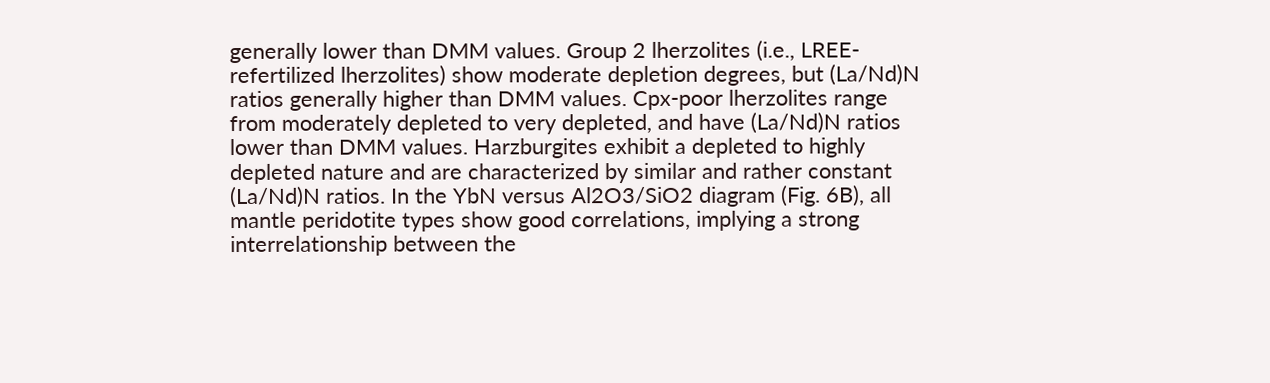generally lower than DMM values. Group 2 lherzolites (i.e., LREE-refertilized lherzolites) show moderate depletion degrees, but (La/Nd)N ratios generally higher than DMM values. Cpx-poor lherzolites range from moderately depleted to very depleted, and have (La/Nd)N ratios lower than DMM values. Harzburgites exhibit a depleted to highly depleted nature and are characterized by similar and rather constant (La/Nd)N ratios. In the YbN versus Al2O3/SiO2 diagram (Fig. 6B), all mantle peridotite types show good correlations, implying a strong interrelationship between the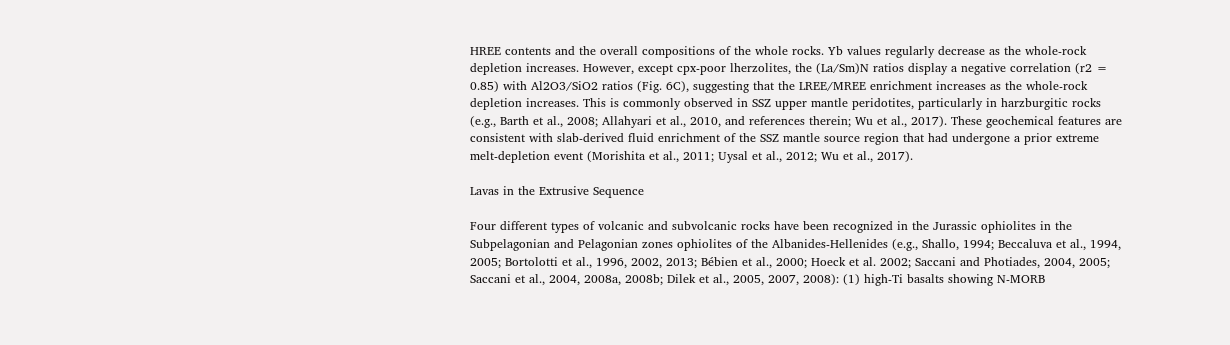HREE contents and the overall compositions of the whole rocks. Yb values regularly decrease as the whole-rock depletion increases. However, except cpx-poor lherzolites, the (La/Sm)N ratios display a negative correlation (r2 = 0.85) with Al2O3/SiO2 ratios (Fig. 6C), suggesting that the LREE/MREE enrichment increases as the whole-rock depletion increases. This is commonly observed in SSZ upper mantle peridotites, particularly in harzburgitic rocks (e.g., Barth et al., 2008; Allahyari et al., 2010, and references therein; Wu et al., 2017). These geochemical features are consistent with slab-derived fluid enrichment of the SSZ mantle source region that had undergone a prior extreme melt-depletion event (Morishita et al., 2011; Uysal et al., 2012; Wu et al., 2017).

Lavas in the Extrusive Sequence

Four different types of volcanic and subvolcanic rocks have been recognized in the Jurassic ophiolites in the Subpelagonian and Pelagonian zones ophiolites of the Albanides-Hellenides (e.g., Shallo, 1994; Beccaluva et al., 1994, 2005; Bortolotti et al., 1996, 2002, 2013; Bébien et al., 2000; Hoeck et al. 2002; Saccani and Photiades, 2004, 2005; Saccani et al., 2004, 2008a, 2008b; Dilek et al., 2005, 2007, 2008): (1) high-Ti basalts showing N-MORB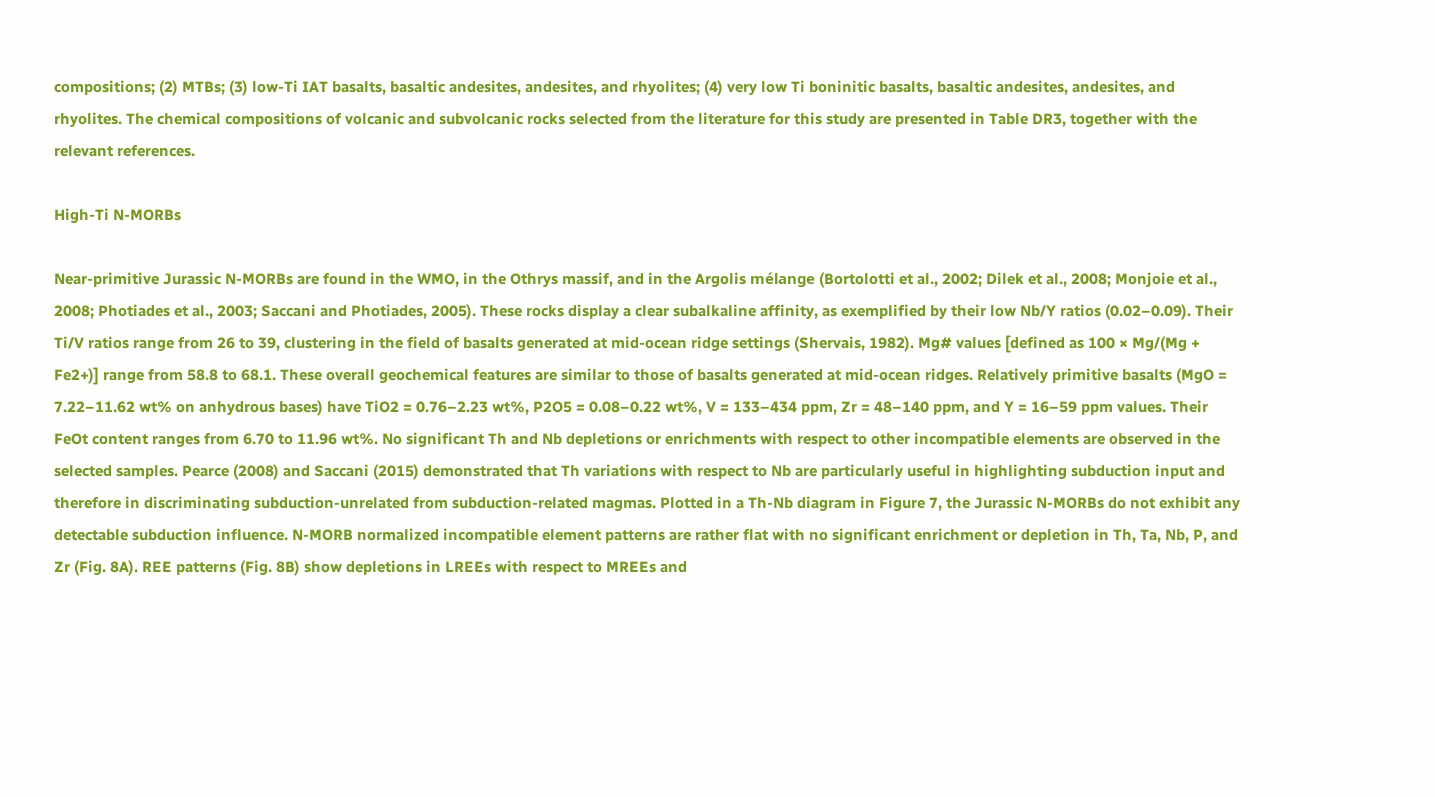compositions; (2) MTBs; (3) low-Ti IAT basalts, basaltic andesites, andesites, and rhyolites; (4) very low Ti boninitic basalts, basaltic andesites, andesites, and rhyolites. The chemical compositions of volcanic and subvolcanic rocks selected from the literature for this study are presented in Table DR3, together with the relevant references.

High-Ti N-MORBs

Near-primitive Jurassic N-MORBs are found in the WMO, in the Othrys massif, and in the Argolis mélange (Bortolotti et al., 2002; Dilek et al., 2008; Monjoie et al., 2008; Photiades et al., 2003; Saccani and Photiades, 2005). These rocks display a clear subalkaline affinity, as exemplified by their low Nb/Y ratios (0.02–0.09). Their Ti/V ratios range from 26 to 39, clustering in the field of basalts generated at mid-ocean ridge settings (Shervais, 1982). Mg# values [defined as 100 × Mg/(Mg + Fe2+)] range from 58.8 to 68.1. These overall geochemical features are similar to those of basalts generated at mid-ocean ridges. Relatively primitive basalts (MgO = 7.22–11.62 wt% on anhydrous bases) have TiO2 = 0.76–2.23 wt%, P2O5 = 0.08–0.22 wt%, V = 133–434 ppm, Zr = 48–140 ppm, and Y = 16–59 ppm values. Their FeOt content ranges from 6.70 to 11.96 wt%. No significant Th and Nb depletions or enrichments with respect to other incompatible elements are observed in the selected samples. Pearce (2008) and Saccani (2015) demonstrated that Th variations with respect to Nb are particularly useful in highlighting subduction input and therefore in discriminating subduction-unrelated from subduction-related magmas. Plotted in a Th-Nb diagram in Figure 7, the Jurassic N-MORBs do not exhibit any detectable subduction influence. N-MORB normalized incompatible element patterns are rather flat with no significant enrichment or depletion in Th, Ta, Nb, P, and Zr (Fig. 8A). REE patterns (Fig. 8B) show depletions in LREEs with respect to MREEs and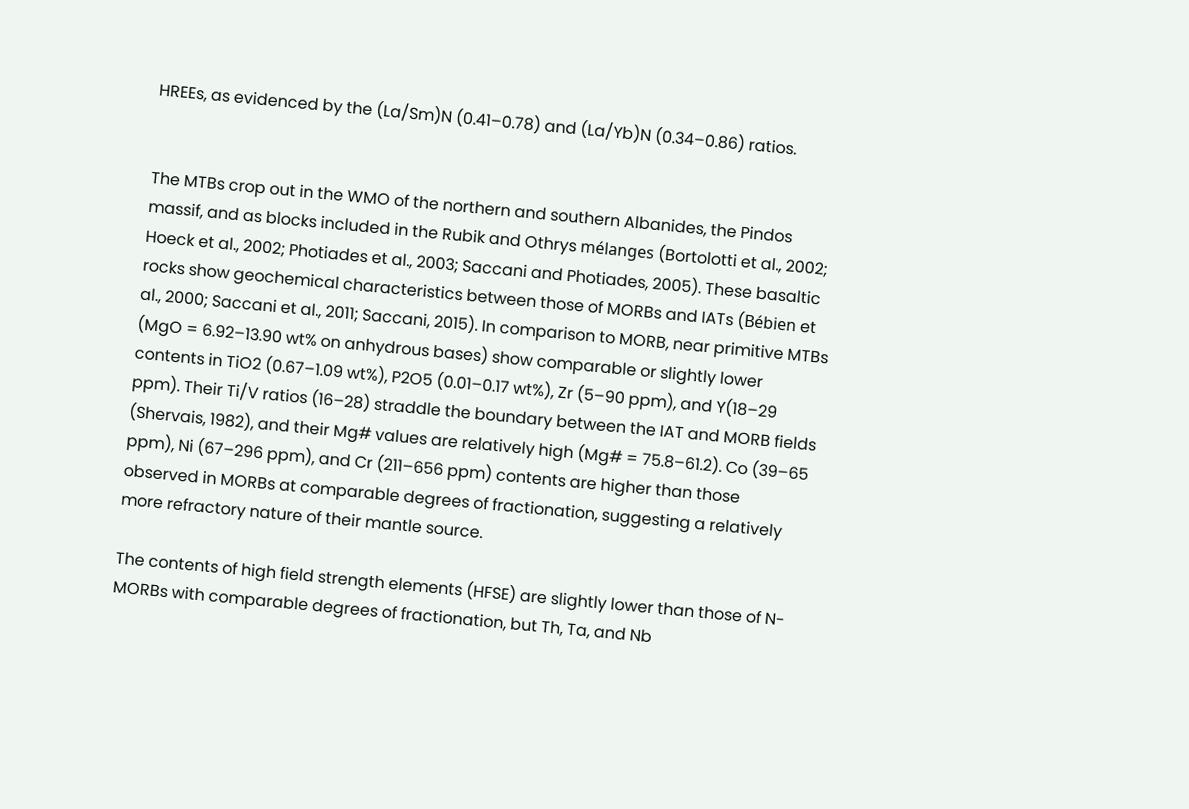HREEs, as evidenced by the (La/Sm)N (0.41–0.78) and (La/Yb)N (0.34–0.86) ratios.


The MTBs crop out in the WMO of the northern and southern Albanides, the Pindos massif, and as blocks included in the Rubik and Othrys mélanges (Bortolotti et al., 2002; Hoeck et al., 2002; Photiades et al., 2003; Saccani and Photiades, 2005). These basaltic rocks show geochemical characteristics between those of MORBs and IATs (Bébien et al., 2000; Saccani et al., 2011; Saccani, 2015). In comparison to MORB, near primitive MTBs (MgO = 6.92–13.90 wt% on anhydrous bases) show comparable or slightly lower contents in TiO2 (0.67–1.09 wt%), P2O5 (0.01–0.17 wt%), Zr (5–90 ppm), and Y(18–29 ppm). Their Ti/V ratios (16–28) straddle the boundary between the IAT and MORB fields (Shervais, 1982), and their Mg# values are relatively high (Mg# = 75.8–61.2). Co (39–65 ppm), Ni (67–296 ppm), and Cr (211–656 ppm) contents are higher than those observed in MORBs at comparable degrees of fractionation, suggesting a relatively more refractory nature of their mantle source.

The contents of high field strength elements (HFSE) are slightly lower than those of N-MORBs with comparable degrees of fractionation, but Th, Ta, and Nb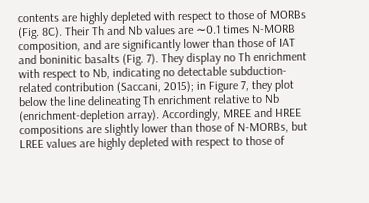contents are highly depleted with respect to those of MORBs (Fig. 8C). Their Th and Nb values are ∼0.1 times N-MORB composition, and are significantly lower than those of IAT and boninitic basalts (Fig. 7). They display no Th enrichment with respect to Nb, indicating no detectable subduction-related contribution (Saccani, 2015); in Figure 7, they plot below the line delineating Th enrichment relative to Nb (enrichment-depletion array). Accordingly, MREE and HREE compositions are slightly lower than those of N-MORBs, but LREE values are highly depleted with respect to those of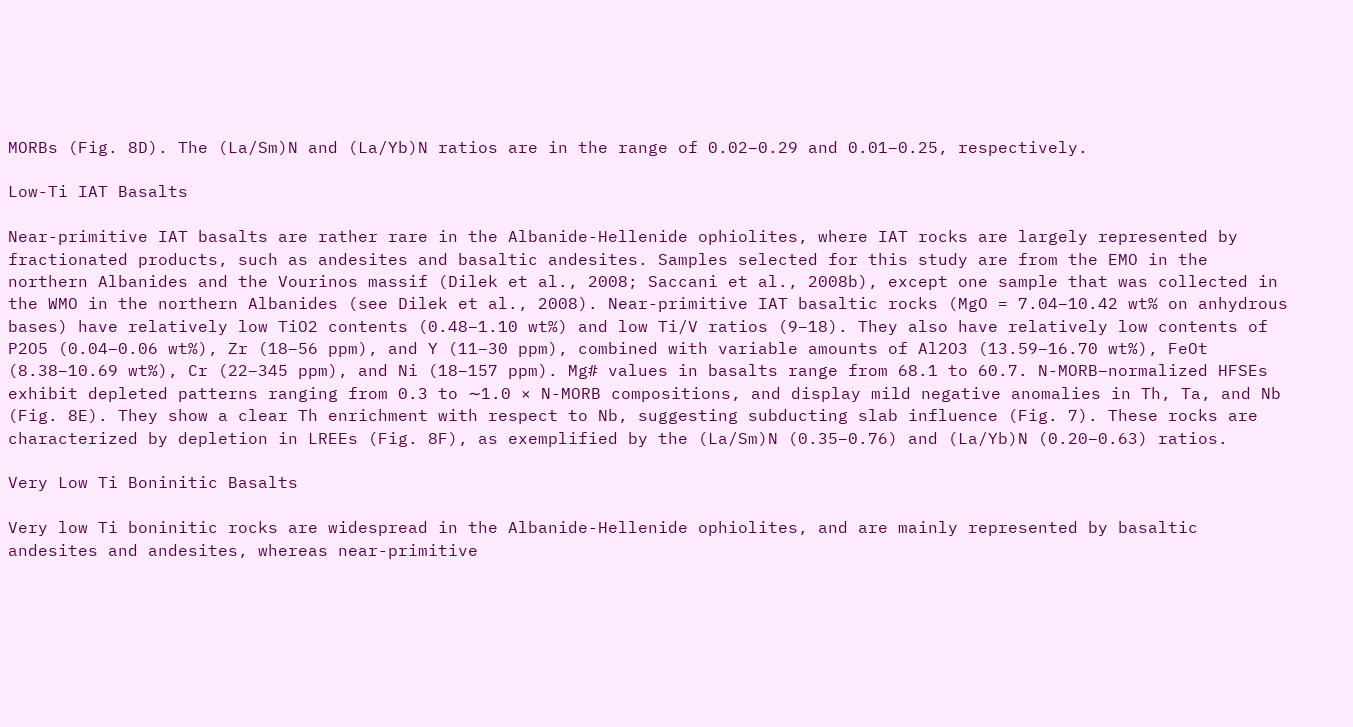MORBs (Fig. 8D). The (La/Sm)N and (La/Yb)N ratios are in the range of 0.02–0.29 and 0.01–0.25, respectively.

Low-Ti IAT Basalts

Near-primitive IAT basalts are rather rare in the Albanide-Hellenide ophiolites, where IAT rocks are largely represented by fractionated products, such as andesites and basaltic andesites. Samples selected for this study are from the EMO in the northern Albanides and the Vourinos massif (Dilek et al., 2008; Saccani et al., 2008b), except one sample that was collected in the WMO in the northern Albanides (see Dilek et al., 2008). Near-primitive IAT basaltic rocks (MgO = 7.04–10.42 wt% on anhydrous bases) have relatively low TiO2 contents (0.48–1.10 wt%) and low Ti/V ratios (9–18). They also have relatively low contents of P2O5 (0.04–0.06 wt%), Zr (18–56 ppm), and Y (11–30 ppm), combined with variable amounts of Al2O3 (13.59–16.70 wt%), FeOt (8.38–10.69 wt%), Cr (22–345 ppm), and Ni (18–157 ppm). Mg# values in basalts range from 68.1 to 60.7. N-MORB–normalized HFSEs exhibit depleted patterns ranging from 0.3 to ∼1.0 × N-MORB compositions, and display mild negative anomalies in Th, Ta, and Nb (Fig. 8E). They show a clear Th enrichment with respect to Nb, suggesting subducting slab influence (Fig. 7). These rocks are characterized by depletion in LREEs (Fig. 8F), as exemplified by the (La/Sm)N (0.35–0.76) and (La/Yb)N (0.20–0.63) ratios.

Very Low Ti Boninitic Basalts

Very low Ti boninitic rocks are widespread in the Albanide-Hellenide ophiolites, and are mainly represented by basaltic andesites and andesites, whereas near-primitive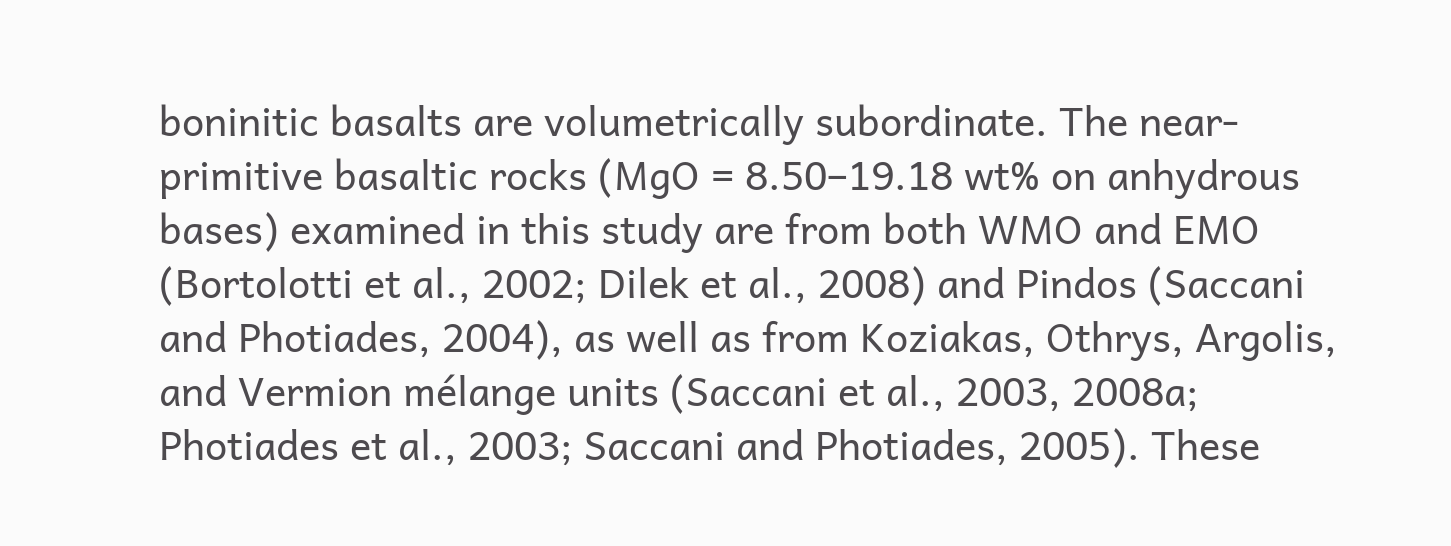boninitic basalts are volumetrically subordinate. The near-primitive basaltic rocks (MgO = 8.50–19.18 wt% on anhydrous bases) examined in this study are from both WMO and EMO (Bortolotti et al., 2002; Dilek et al., 2008) and Pindos (Saccani and Photiades, 2004), as well as from Koziakas, Othrys, Argolis, and Vermion mélange units (Saccani et al., 2003, 2008a; Photiades et al., 2003; Saccani and Photiades, 2005). These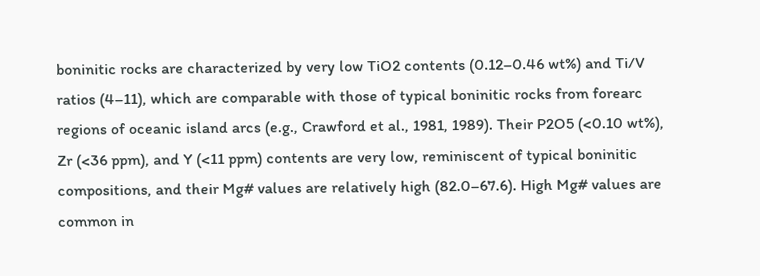boninitic rocks are characterized by very low TiO2 contents (0.12–0.46 wt%) and Ti/V ratios (4–11), which are comparable with those of typical boninitic rocks from forearc regions of oceanic island arcs (e.g., Crawford et al., 1981, 1989). Their P2O5 (<0.10 wt%), Zr (<36 ppm), and Y (<11 ppm) contents are very low, reminiscent of typical boninitic compositions, and their Mg# values are relatively high (82.0–67.6). High Mg# values are common in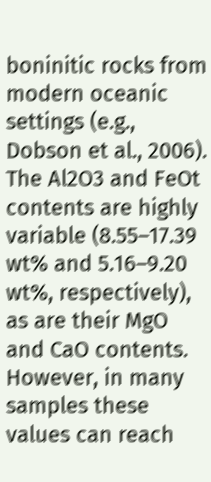boninitic rocks from modern oceanic settings (e.g., Dobson et al., 2006). The Al2O3 and FeOt contents are highly variable (8.55–17.39 wt% and 5.16–9.20 wt%, respectively), as are their MgO and CaO contents. However, in many samples these values can reach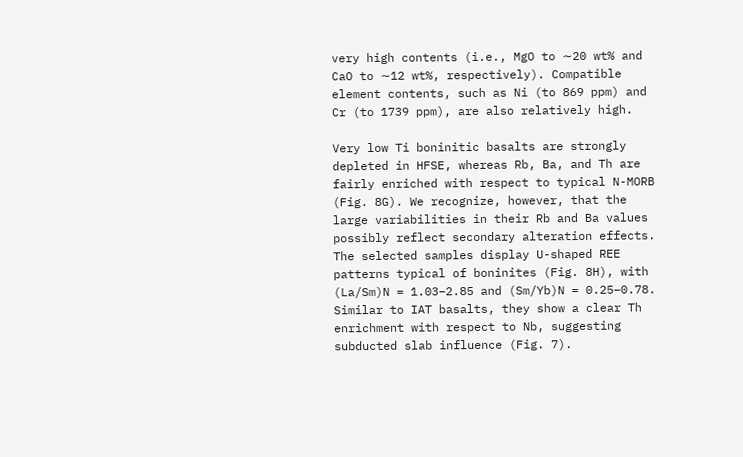very high contents (i.e., MgO to ∼20 wt% and CaO to ∼12 wt%, respectively). Compatible element contents, such as Ni (to 869 ppm) and Cr (to 1739 ppm), are also relatively high.

Very low Ti boninitic basalts are strongly depleted in HFSE, whereas Rb, Ba, and Th are fairly enriched with respect to typical N-MORB (Fig. 8G). We recognize, however, that the large variabilities in their Rb and Ba values possibly reflect secondary alteration effects. The selected samples display U-shaped REE patterns typical of boninites (Fig. 8H), with (La/Sm)N = 1.03–2.85 and (Sm/Yb)N = 0.25–0.78. Similar to IAT basalts, they show a clear Th enrichment with respect to Nb, suggesting subducted slab influence (Fig. 7).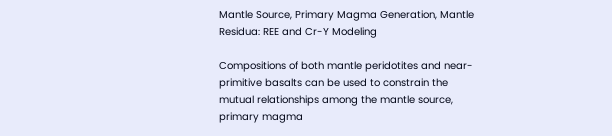Mantle Source, Primary Magma Generation, Mantle Residua: REE and Cr-Y Modeling

Compositions of both mantle peridotites and near-primitive basalts can be used to constrain the mutual relationships among the mantle source, primary magma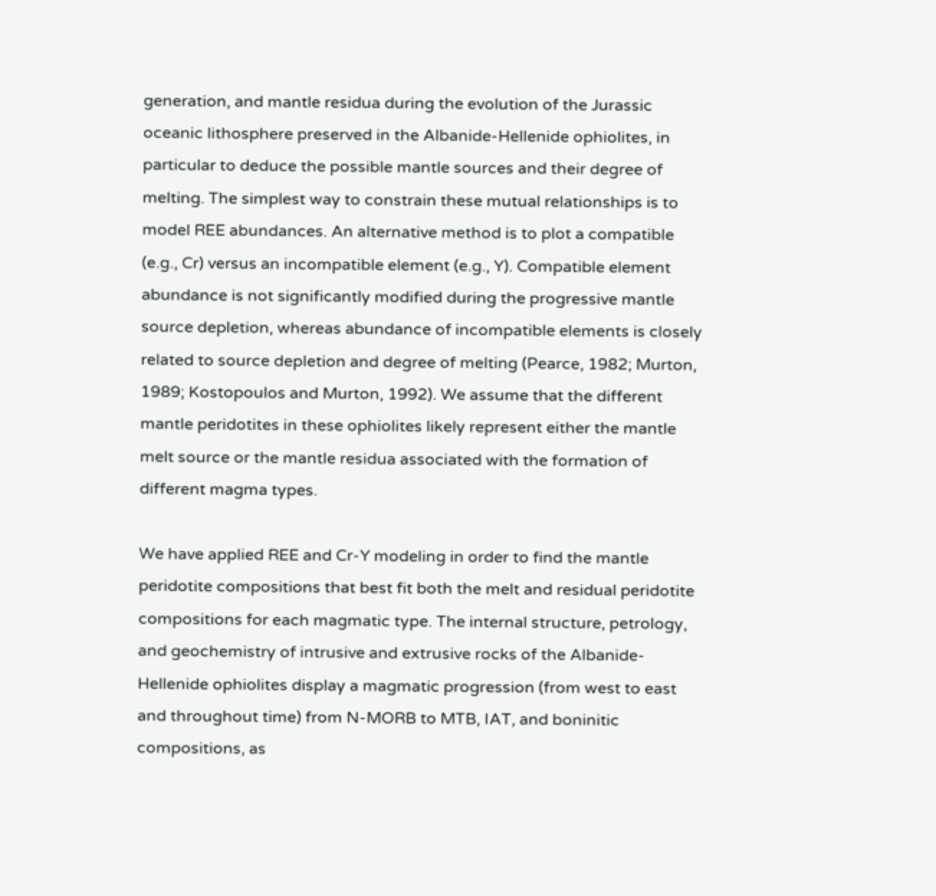generation, and mantle residua during the evolution of the Jurassic oceanic lithosphere preserved in the Albanide-Hellenide ophiolites, in particular to deduce the possible mantle sources and their degree of melting. The simplest way to constrain these mutual relationships is to model REE abundances. An alternative method is to plot a compatible (e.g., Cr) versus an incompatible element (e.g., Y). Compatible element abundance is not significantly modified during the progressive mantle source depletion, whereas abundance of incompatible elements is closely related to source depletion and degree of melting (Pearce, 1982; Murton, 1989; Kostopoulos and Murton, 1992). We assume that the different mantle peridotites in these ophiolites likely represent either the mantle melt source or the mantle residua associated with the formation of different magma types.

We have applied REE and Cr-Y modeling in order to find the mantle peridotite compositions that best fit both the melt and residual peridotite compositions for each magmatic type. The internal structure, petrology, and geochemistry of intrusive and extrusive rocks of the Albanide-Hellenide ophiolites display a magmatic progression (from west to east and throughout time) from N-MORB to MTB, IAT, and boninitic compositions, as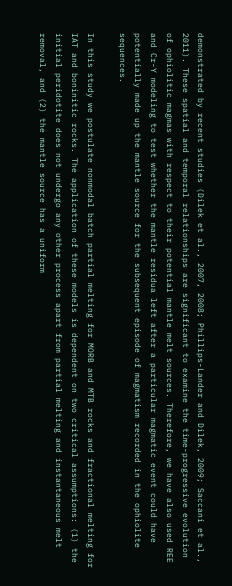demonstrated by recent studies (Dilek et al., 2007, 2008; Phillips-Lander and Dilek, 2009; Saccani et al., 2011). These spatial and temporal relationships are significant to examine the time-progressive evolution of ophiolitic magmas with respect to their potential mantle melt sources. Therefore, we have also used REE and Cr-Y modeling to test whether the mantle residua left after a particular magmatic event could have potentially made up the mantle source for the subsequent episode of magmatism recorded in the ophiolite sequences.

In this study we postulate nonmodal batch partial melting for MORB and MTB rocks and fractional melting for IAT and boninitic rocks. The application of these models is dependent on two critical assumptions: (1) the initial peridotite does not undergo any other process apart from partial melting and instantaneous melt removal, and (2) the mantle source has a uniform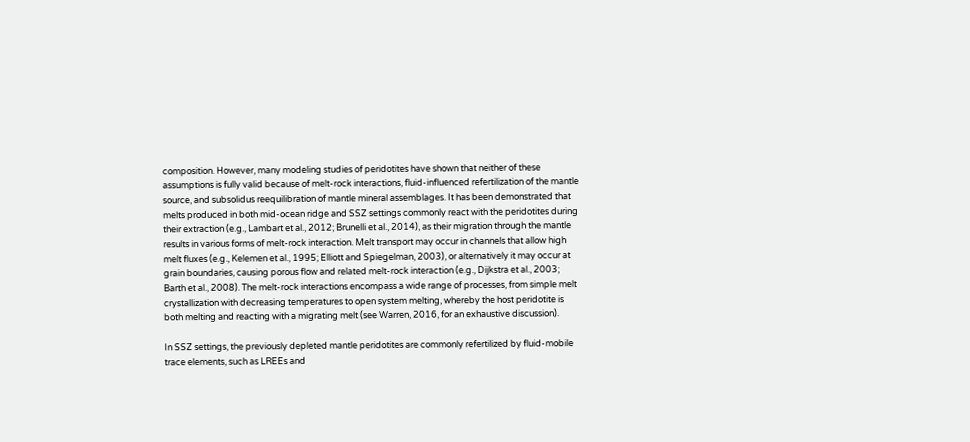composition. However, many modeling studies of peridotites have shown that neither of these assumptions is fully valid because of melt-rock interactions, fluid-influenced refertilization of the mantle source, and subsolidus reequilibration of mantle mineral assemblages. It has been demonstrated that melts produced in both mid-ocean ridge and SSZ settings commonly react with the peridotites during their extraction (e.g., Lambart et al., 2012; Brunelli et al., 2014), as their migration through the mantle results in various forms of melt-rock interaction. Melt transport may occur in channels that allow high melt fluxes (e.g., Kelemen et al., 1995; Elliott and Spiegelman, 2003), or alternatively it may occur at grain boundaries, causing porous flow and related melt-rock interaction (e.g., Dijkstra et al., 2003; Barth et al., 2008). The melt-rock interactions encompass a wide range of processes, from simple melt crystallization with decreasing temperatures to open system melting, whereby the host peridotite is both melting and reacting with a migrating melt (see Warren, 2016, for an exhaustive discussion).

In SSZ settings, the previously depleted mantle peridotites are commonly refertilized by fluid-mobile trace elements, such as LREEs and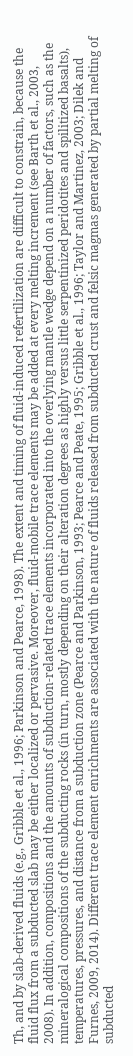Th, and by slab-derived fluids (e.g., Gribble et al., 1996; Parkinson and Pearce, 1998). The extent and timing of fluid-induced refertilization are difficult to constrain, because the fluid flux from a subducted slab may be either localized or pervasive. Moreover, fluid-mobile trace elements may be added at every melting increment (see Barth et al., 2003, 2008). In addition, compositions and the amounts of subduction-related trace elements incorporated into the overlying mantle wedge depend on a number of factors, such as the mineralogical compositions of the subducting rocks (in turn, mostly depending on their alteration degrees as highly versus little serpentinized peridotites and spilitized basalts), temperatures, pressures, and distance from a subduction zone (Pearce and Parkinson, 1993; Pearce and Peate, 1995; Gribble et al., 1996; Taylor and Martinez, 2003; Dilek and Furnes, 2009, 2014). Different trace element enrichments are associated with the nature of fluids released from subducted crust and felsic magmas generated by partial melting of subducted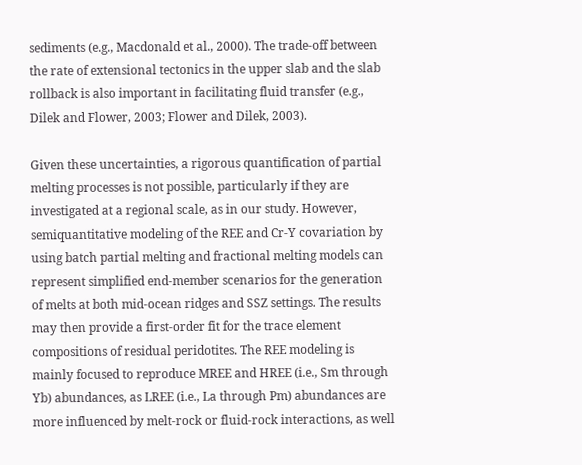sediments (e.g., Macdonald et al., 2000). The trade-off between the rate of extensional tectonics in the upper slab and the slab rollback is also important in facilitating fluid transfer (e.g., Dilek and Flower, 2003; Flower and Dilek, 2003).

Given these uncertainties, a rigorous quantification of partial melting processes is not possible, particularly if they are investigated at a regional scale, as in our study. However, semiquantitative modeling of the REE and Cr-Y covariation by using batch partial melting and fractional melting models can represent simplified end-member scenarios for the generation of melts at both mid-ocean ridges and SSZ settings. The results may then provide a first-order fit for the trace element compositions of residual peridotites. The REE modeling is mainly focused to reproduce MREE and HREE (i.e., Sm through Yb) abundances, as LREE (i.e., La through Pm) abundances are more influenced by melt-rock or fluid-rock interactions, as well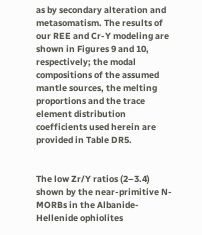as by secondary alteration and metasomatism. The results of our REE and Cr-Y modeling are shown in Figures 9 and 10, respectively; the modal compositions of the assumed mantle sources, the melting proportions and the trace element distribution coefficients used herein are provided in Table DR5.


The low Zr/Y ratios (2–3.4) shown by the near-primitive N-MORBs in the Albanide-Hellenide ophiolites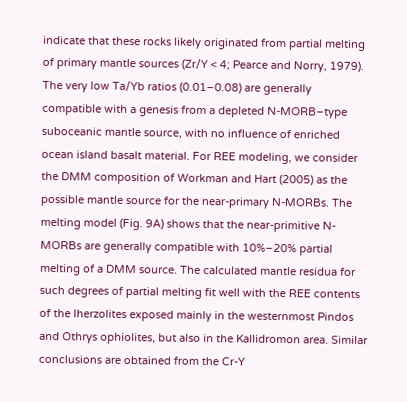indicate that these rocks likely originated from partial melting of primary mantle sources (Zr/Y < 4; Pearce and Norry, 1979). The very low Ta/Yb ratios (0.01–0.08) are generally compatible with a genesis from a depleted N-MORB–type suboceanic mantle source, with no influence of enriched ocean island basalt material. For REE modeling, we consider the DMM composition of Workman and Hart (2005) as the possible mantle source for the near-primary N-MORBs. The melting model (Fig. 9A) shows that the near-primitive N-MORBs are generally compatible with 10%–20% partial melting of a DMM source. The calculated mantle residua for such degrees of partial melting fit well with the REE contents of the lherzolites exposed mainly in the westernmost Pindos and Othrys ophiolites, but also in the Kallidromon area. Similar conclusions are obtained from the Cr-Y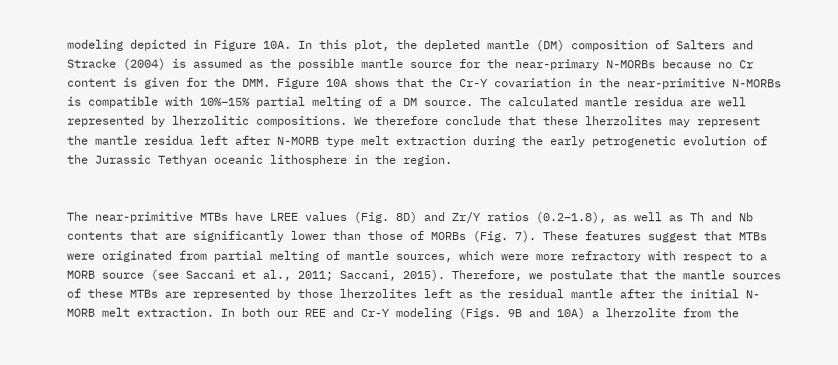modeling depicted in Figure 10A. In this plot, the depleted mantle (DM) composition of Salters and Stracke (2004) is assumed as the possible mantle source for the near-primary N-MORBs because no Cr content is given for the DMM. Figure 10A shows that the Cr-Y covariation in the near-primitive N-MORBs is compatible with 10%–15% partial melting of a DM source. The calculated mantle residua are well represented by lherzolitic compositions. We therefore conclude that these lherzolites may represent the mantle residua left after N-MORB type melt extraction during the early petrogenetic evolution of the Jurassic Tethyan oceanic lithosphere in the region.


The near-primitive MTBs have LREE values (Fig. 8D) and Zr/Y ratios (0.2–1.8), as well as Th and Nb contents that are significantly lower than those of MORBs (Fig. 7). These features suggest that MTBs were originated from partial melting of mantle sources, which were more refractory with respect to a MORB source (see Saccani et al., 2011; Saccani, 2015). Therefore, we postulate that the mantle sources of these MTBs are represented by those lherzolites left as the residual mantle after the initial N-MORB melt extraction. In both our REE and Cr-Y modeling (Figs. 9B and 10A) a lherzolite from the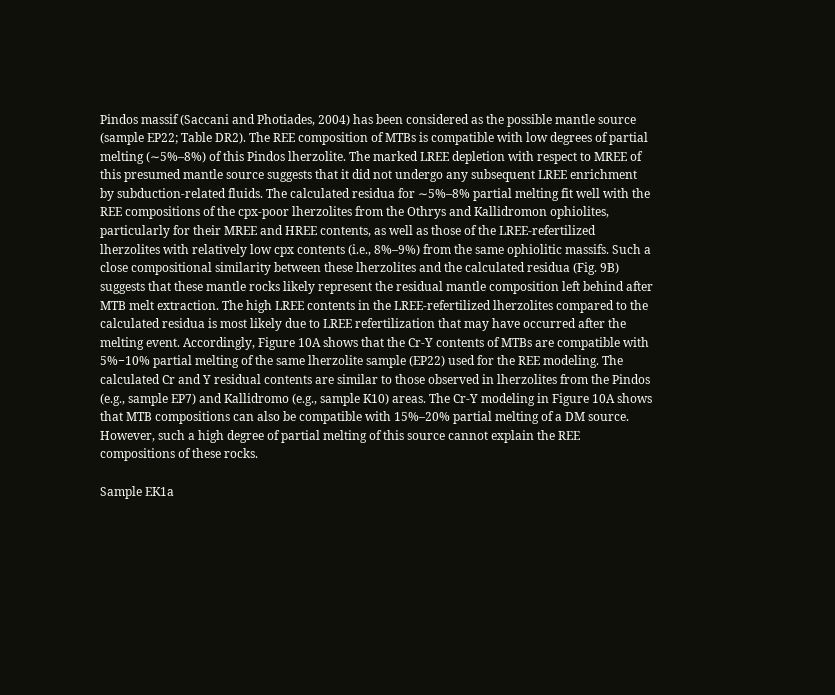Pindos massif (Saccani and Photiades, 2004) has been considered as the possible mantle source (sample EP22; Table DR2). The REE composition of MTBs is compatible with low degrees of partial melting (∼5%–8%) of this Pindos lherzolite. The marked LREE depletion with respect to MREE of this presumed mantle source suggests that it did not undergo any subsequent LREE enrichment by subduction-related fluids. The calculated residua for ∼5%–8% partial melting fit well with the REE compositions of the cpx-poor lherzolites from the Othrys and Kallidromon ophiolites, particularly for their MREE and HREE contents, as well as those of the LREE-refertilized lherzolites with relatively low cpx contents (i.e., 8%–9%) from the same ophiolitic massifs. Such a close compositional similarity between these lherzolites and the calculated residua (Fig. 9B) suggests that these mantle rocks likely represent the residual mantle composition left behind after MTB melt extraction. The high LREE contents in the LREE-refertilized lherzolites compared to the calculated residua is most likely due to LREE refertilization that may have occurred after the melting event. Accordingly, Figure 10A shows that the Cr-Y contents of MTBs are compatible with 5%−10% partial melting of the same lherzolite sample (EP22) used for the REE modeling. The calculated Cr and Y residual contents are similar to those observed in lherzolites from the Pindos (e.g., sample EP7) and Kallidromo (e.g., sample K10) areas. The Cr-Y modeling in Figure 10A shows that MTB compositions can also be compatible with 15%–20% partial melting of a DM source. However, such a high degree of partial melting of this source cannot explain the REE compositions of these rocks.

Sample EK1a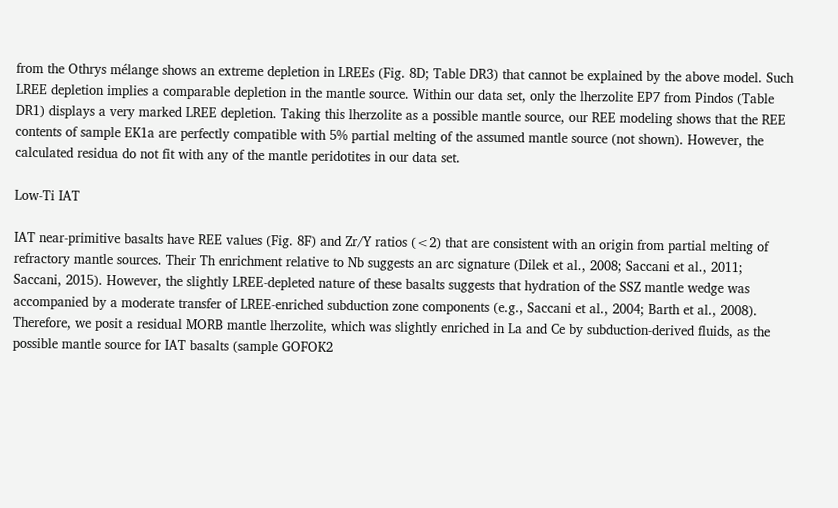from the Othrys mélange shows an extreme depletion in LREEs (Fig. 8D; Table DR3) that cannot be explained by the above model. Such LREE depletion implies a comparable depletion in the mantle source. Within our data set, only the lherzolite EP7 from Pindos (Table DR1) displays a very marked LREE depletion. Taking this lherzolite as a possible mantle source, our REE modeling shows that the REE contents of sample EK1a are perfectly compatible with 5% partial melting of the assumed mantle source (not shown). However, the calculated residua do not fit with any of the mantle peridotites in our data set.

Low-Ti IAT

IAT near-primitive basalts have REE values (Fig. 8F) and Zr/Y ratios (<2) that are consistent with an origin from partial melting of refractory mantle sources. Their Th enrichment relative to Nb suggests an arc signature (Dilek et al., 2008; Saccani et al., 2011; Saccani, 2015). However, the slightly LREE-depleted nature of these basalts suggests that hydration of the SSZ mantle wedge was accompanied by a moderate transfer of LREE-enriched subduction zone components (e.g., Saccani et al., 2004; Barth et al., 2008). Therefore, we posit a residual MORB mantle lherzolite, which was slightly enriched in La and Ce by subduction-derived fluids, as the possible mantle source for IAT basalts (sample GOFOK2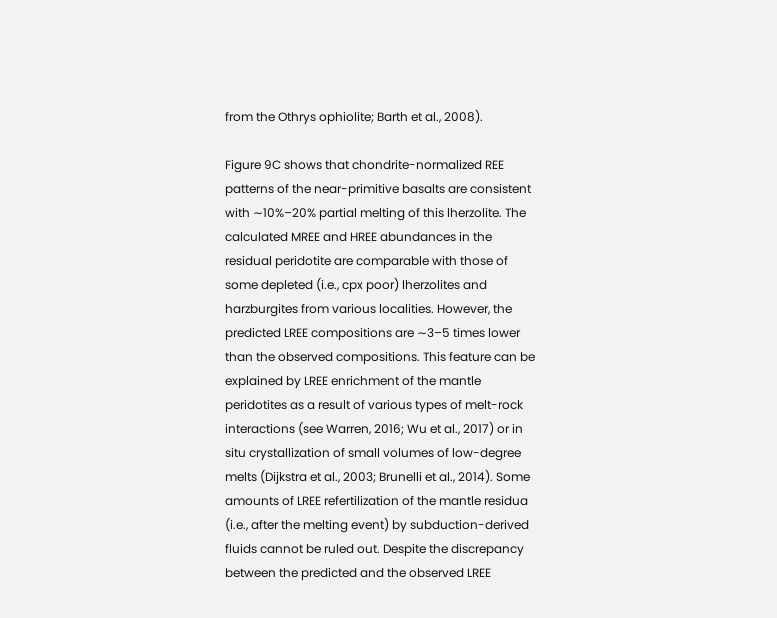from the Othrys ophiolite; Barth et al., 2008).

Figure 9C shows that chondrite-normalized REE patterns of the near-primitive basalts are consistent with ∼10%–20% partial melting of this lherzolite. The calculated MREE and HREE abundances in the residual peridotite are comparable with those of some depleted (i.e., cpx poor) lherzolites and harzburgites from various localities. However, the predicted LREE compositions are ∼3–5 times lower than the observed compositions. This feature can be explained by LREE enrichment of the mantle peridotites as a result of various types of melt-rock interactions (see Warren, 2016; Wu et al., 2017) or in situ crystallization of small volumes of low-degree melts (Dijkstra et al., 2003; Brunelli et al., 2014). Some amounts of LREE refertilization of the mantle residua (i.e., after the melting event) by subduction-derived fluids cannot be ruled out. Despite the discrepancy between the predicted and the observed LREE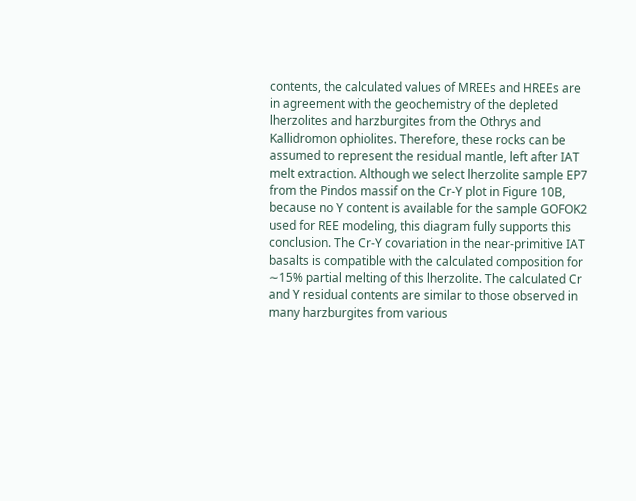contents, the calculated values of MREEs and HREEs are in agreement with the geochemistry of the depleted lherzolites and harzburgites from the Othrys and Kallidromon ophiolites. Therefore, these rocks can be assumed to represent the residual mantle, left after IAT melt extraction. Although we select lherzolite sample EP7 from the Pindos massif on the Cr-Y plot in Figure 10B, because no Y content is available for the sample GOFOK2 used for REE modeling, this diagram fully supports this conclusion. The Cr-Y covariation in the near-primitive IAT basalts is compatible with the calculated composition for ∼15% partial melting of this lherzolite. The calculated Cr and Y residual contents are similar to those observed in many harzburgites from various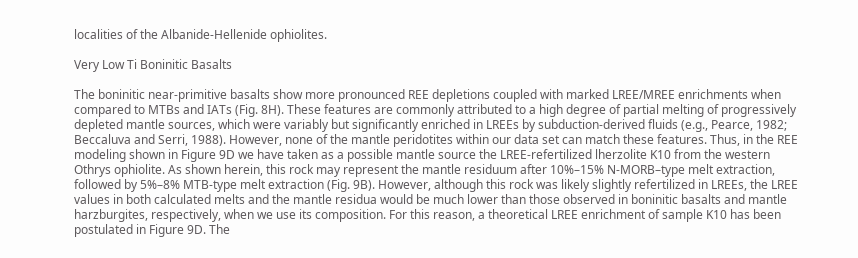localities of the Albanide-Hellenide ophiolites.

Very Low Ti Boninitic Basalts

The boninitic near-primitive basalts show more pronounced REE depletions coupled with marked LREE/MREE enrichments when compared to MTBs and IATs (Fig. 8H). These features are commonly attributed to a high degree of partial melting of progressively depleted mantle sources, which were variably but significantly enriched in LREEs by subduction-derived fluids (e.g., Pearce, 1982; Beccaluva and Serri, 1988). However, none of the mantle peridotites within our data set can match these features. Thus, in the REE modeling shown in Figure 9D we have taken as a possible mantle source the LREE-refertilized lherzolite K10 from the western Othrys ophiolite. As shown herein, this rock may represent the mantle residuum after 10%–15% N-MORB–type melt extraction, followed by 5%–8% MTB-type melt extraction (Fig. 9B). However, although this rock was likely slightly refertilized in LREEs, the LREE values in both calculated melts and the mantle residua would be much lower than those observed in boninitic basalts and mantle harzburgites, respectively, when we use its composition. For this reason, a theoretical LREE enrichment of sample K10 has been postulated in Figure 9D. The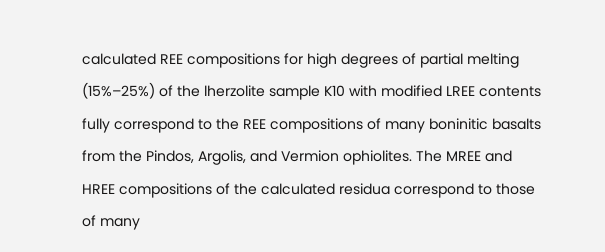calculated REE compositions for high degrees of partial melting (15%–25%) of the lherzolite sample K10 with modified LREE contents fully correspond to the REE compositions of many boninitic basalts from the Pindos, Argolis, and Vermion ophiolites. The MREE and HREE compositions of the calculated residua correspond to those of many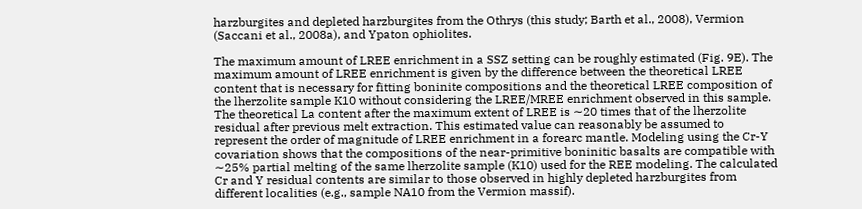harzburgites and depleted harzburgites from the Othrys (this study; Barth et al., 2008), Vermion (Saccani et al., 2008a), and Ypaton ophiolites.

The maximum amount of LREE enrichment in a SSZ setting can be roughly estimated (Fig. 9E). The maximum amount of LREE enrichment is given by the difference between the theoretical LREE content that is necessary for fitting boninite compositions and the theoretical LREE composition of the lherzolite sample K10 without considering the LREE/MREE enrichment observed in this sample. The theoretical La content after the maximum extent of LREE is ∼20 times that of the lherzolite residual after previous melt extraction. This estimated value can reasonably be assumed to represent the order of magnitude of LREE enrichment in a forearc mantle. Modeling using the Cr-Y covariation shows that the compositions of the near-primitive boninitic basalts are compatible with ∼25% partial melting of the same lherzolite sample (K10) used for the REE modeling. The calculated Cr and Y residual contents are similar to those observed in highly depleted harzburgites from different localities (e.g., sample NA10 from the Vermion massif).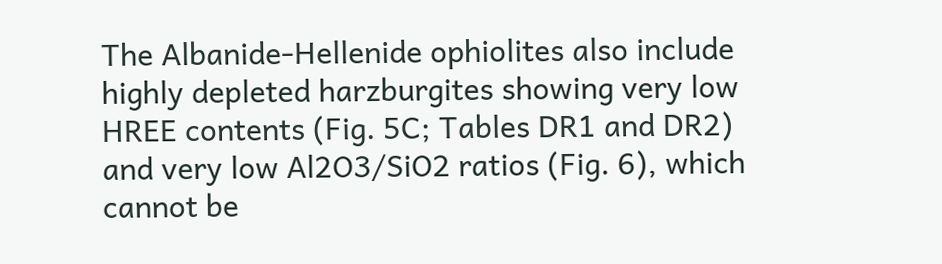The Albanide-Hellenide ophiolites also include highly depleted harzburgites showing very low HREE contents (Fig. 5C; Tables DR1 and DR2) and very low Al2O3/SiO2 ratios (Fig. 6), which cannot be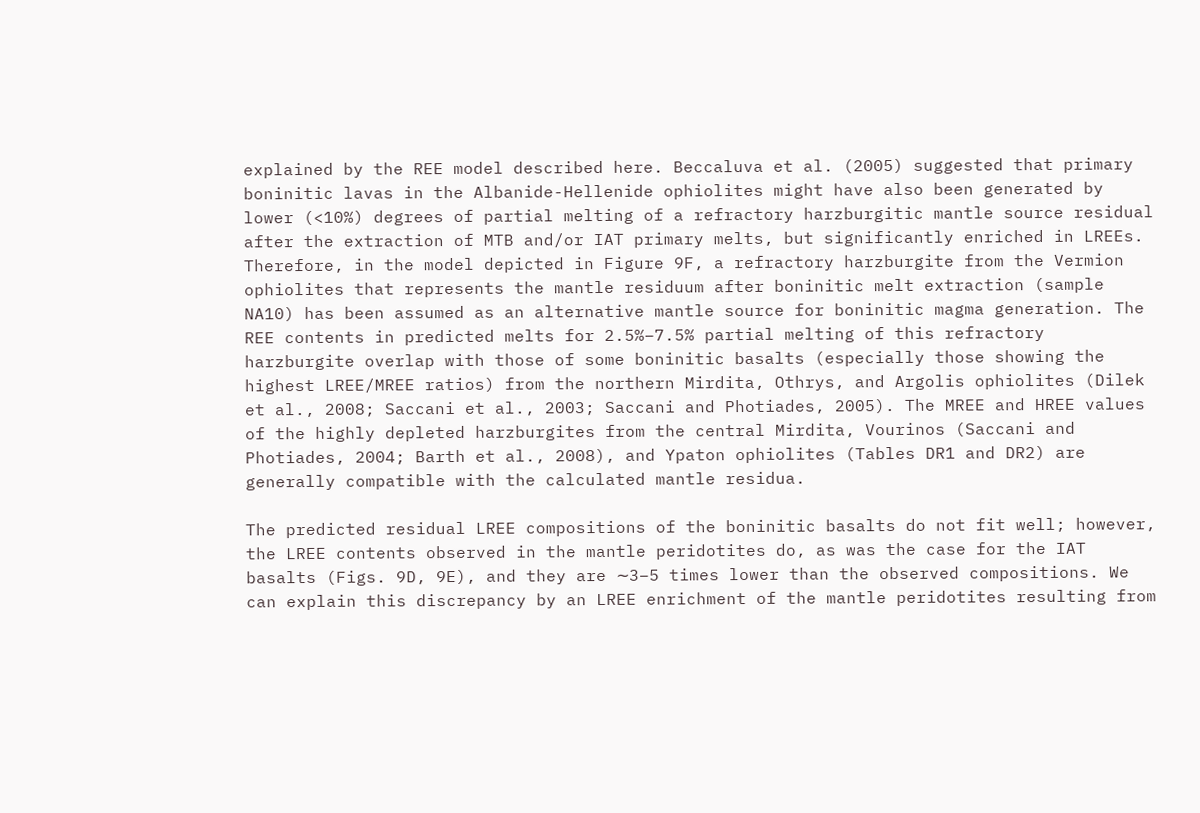explained by the REE model described here. Beccaluva et al. (2005) suggested that primary boninitic lavas in the Albanide-Hellenide ophiolites might have also been generated by lower (<10%) degrees of partial melting of a refractory harzburgitic mantle source residual after the extraction of MTB and/or IAT primary melts, but significantly enriched in LREEs. Therefore, in the model depicted in Figure 9F, a refractory harzburgite from the Vermion ophiolites that represents the mantle residuum after boninitic melt extraction (sample NA10) has been assumed as an alternative mantle source for boninitic magma generation. The REE contents in predicted melts for 2.5%–7.5% partial melting of this refractory harzburgite overlap with those of some boninitic basalts (especially those showing the highest LREE/MREE ratios) from the northern Mirdita, Othrys, and Argolis ophiolites (Dilek et al., 2008; Saccani et al., 2003; Saccani and Photiades, 2005). The MREE and HREE values of the highly depleted harzburgites from the central Mirdita, Vourinos (Saccani and Photiades, 2004; Barth et al., 2008), and Ypaton ophiolites (Tables DR1 and DR2) are generally compatible with the calculated mantle residua.

The predicted residual LREE compositions of the boninitic basalts do not fit well; however, the LREE contents observed in the mantle peridotites do, as was the case for the IAT basalts (Figs. 9D, 9E), and they are ∼3–5 times lower than the observed compositions. We can explain this discrepancy by an LREE enrichment of the mantle peridotites resulting from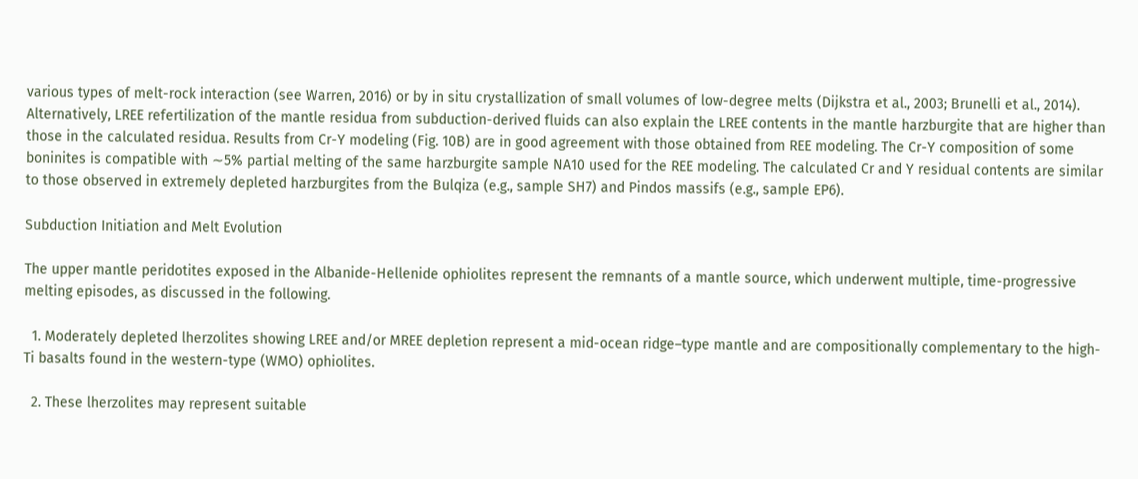various types of melt-rock interaction (see Warren, 2016) or by in situ crystallization of small volumes of low-degree melts (Dijkstra et al., 2003; Brunelli et al., 2014). Alternatively, LREE refertilization of the mantle residua from subduction-derived fluids can also explain the LREE contents in the mantle harzburgite that are higher than those in the calculated residua. Results from Cr-Y modeling (Fig. 10B) are in good agreement with those obtained from REE modeling. The Cr-Y composition of some boninites is compatible with ∼5% partial melting of the same harzburgite sample NA10 used for the REE modeling. The calculated Cr and Y residual contents are similar to those observed in extremely depleted harzburgites from the Bulqiza (e.g., sample SH7) and Pindos massifs (e.g., sample EP6).

Subduction Initiation and Melt Evolution

The upper mantle peridotites exposed in the Albanide-Hellenide ophiolites represent the remnants of a mantle source, which underwent multiple, time-progressive melting episodes, as discussed in the following.

  1. Moderately depleted lherzolites showing LREE and/or MREE depletion represent a mid-ocean ridge–type mantle and are compositionally complementary to the high-Ti basalts found in the western-type (WMO) ophiolites.

  2. These lherzolites may represent suitable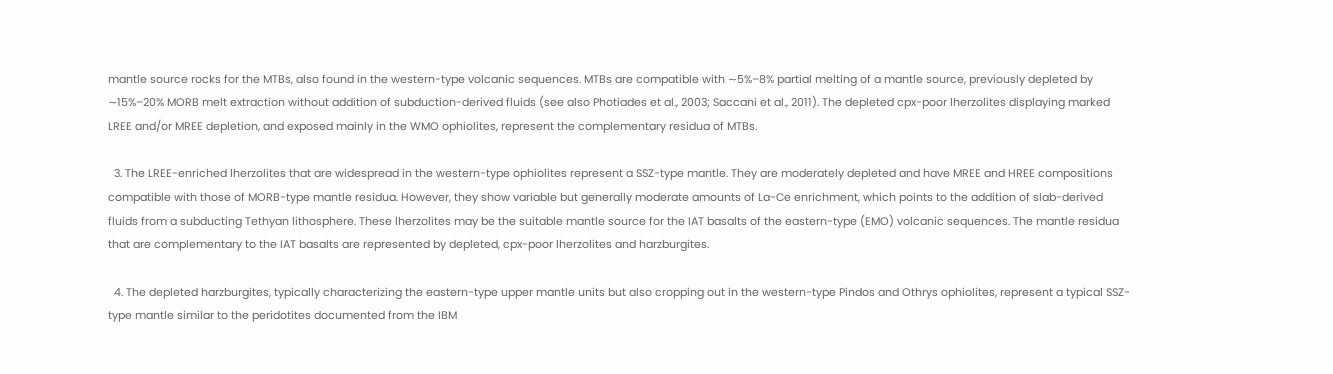mantle source rocks for the MTBs, also found in the western-type volcanic sequences. MTBs are compatible with ∼5%–8% partial melting of a mantle source, previously depleted by ∼15%–20% MORB melt extraction without addition of subduction-derived fluids (see also Photiades et al., 2003; Saccani et al., 2011). The depleted cpx-poor lherzolites displaying marked LREE and/or MREE depletion, and exposed mainly in the WMO ophiolites, represent the complementary residua of MTBs.

  3. The LREE-enriched lherzolites that are widespread in the western-type ophiolites represent a SSZ-type mantle. They are moderately depleted and have MREE and HREE compositions compatible with those of MORB-type mantle residua. However, they show variable but generally moderate amounts of La-Ce enrichment, which points to the addition of slab-derived fluids from a subducting Tethyan lithosphere. These lherzolites may be the suitable mantle source for the IAT basalts of the eastern-type (EMO) volcanic sequences. The mantle residua that are complementary to the IAT basalts are represented by depleted, cpx-poor lherzolites and harzburgites.

  4. The depleted harzburgites, typically characterizing the eastern-type upper mantle units but also cropping out in the western-type Pindos and Othrys ophiolites, represent a typical SSZ-type mantle similar to the peridotites documented from the IBM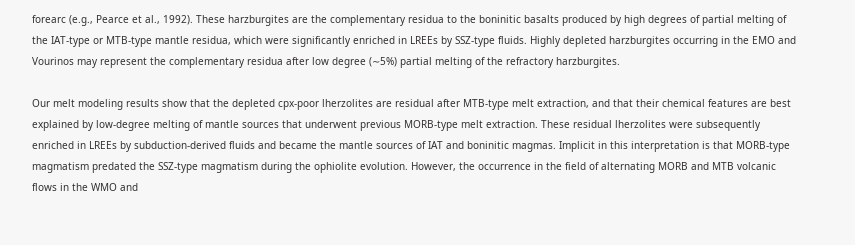forearc (e.g., Pearce et al., 1992). These harzburgites are the complementary residua to the boninitic basalts produced by high degrees of partial melting of the IAT-type or MTB-type mantle residua, which were significantly enriched in LREEs by SSZ-type fluids. Highly depleted harzburgites occurring in the EMO and Vourinos may represent the complementary residua after low degree (∼5%) partial melting of the refractory harzburgites.

Our melt modeling results show that the depleted cpx-poor lherzolites are residual after MTB-type melt extraction, and that their chemical features are best explained by low-degree melting of mantle sources that underwent previous MORB-type melt extraction. These residual lherzolites were subsequently enriched in LREEs by subduction-derived fluids and became the mantle sources of IAT and boninitic magmas. Implicit in this interpretation is that MORB-type magmatism predated the SSZ-type magmatism during the ophiolite evolution. However, the occurrence in the field of alternating MORB and MTB volcanic flows in the WMO and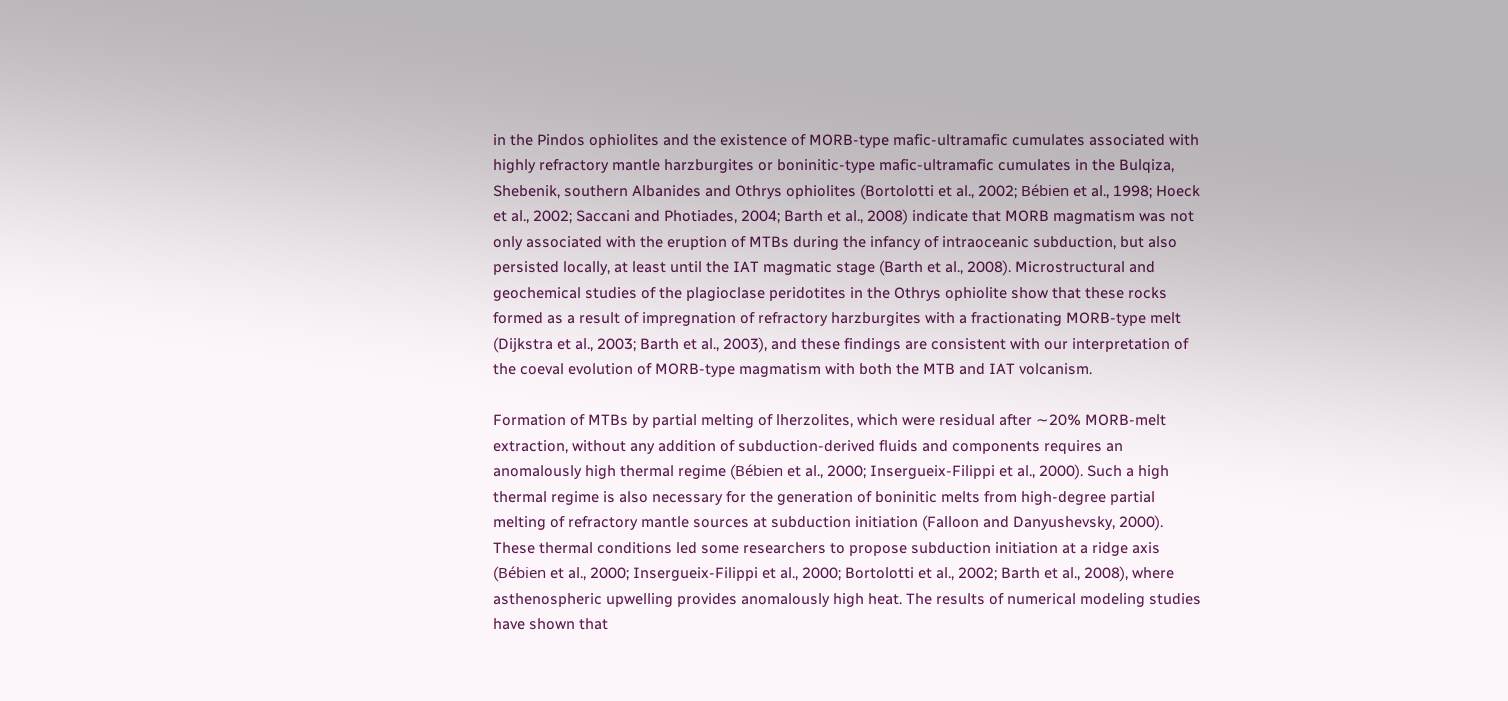in the Pindos ophiolites and the existence of MORB-type mafic-ultramafic cumulates associated with highly refractory mantle harzburgites or boninitic-type mafic-ultramafic cumulates in the Bulqiza, Shebenik, southern Albanides and Othrys ophiolites (Bortolotti et al., 2002; Bébien et al., 1998; Hoeck et al., 2002; Saccani and Photiades, 2004; Barth et al., 2008) indicate that MORB magmatism was not only associated with the eruption of MTBs during the infancy of intraoceanic subduction, but also persisted locally, at least until the IAT magmatic stage (Barth et al., 2008). Microstructural and geochemical studies of the plagioclase peridotites in the Othrys ophiolite show that these rocks formed as a result of impregnation of refractory harzburgites with a fractionating MORB-type melt (Dijkstra et al., 2003; Barth et al., 2003), and these findings are consistent with our interpretation of the coeval evolution of MORB-type magmatism with both the MTB and IAT volcanism.

Formation of MTBs by partial melting of lherzolites, which were residual after ∼20% MORB-melt extraction, without any addition of subduction-derived fluids and components requires an anomalously high thermal regime (Bébien et al., 2000; Insergueix-Filippi et al., 2000). Such a high thermal regime is also necessary for the generation of boninitic melts from high-degree partial melting of refractory mantle sources at subduction initiation (Falloon and Danyushevsky, 2000). These thermal conditions led some researchers to propose subduction initiation at a ridge axis (Bébien et al., 2000; Insergueix-Filippi et al., 2000; Bortolotti et al., 2002; Barth et al., 2008), where asthenospheric upwelling provides anomalously high heat. The results of numerical modeling studies have shown that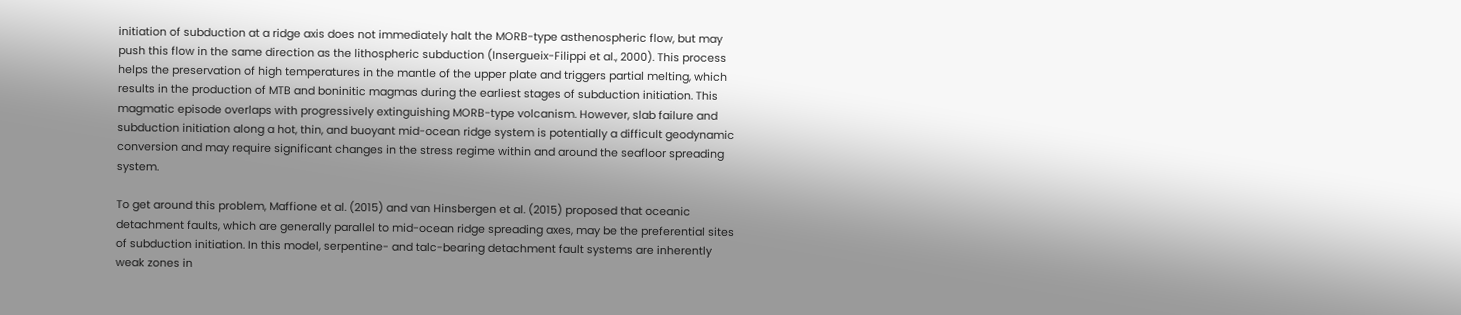initiation of subduction at a ridge axis does not immediately halt the MORB-type asthenospheric flow, but may push this flow in the same direction as the lithospheric subduction (Insergueix-Filippi et al., 2000). This process helps the preservation of high temperatures in the mantle of the upper plate and triggers partial melting, which results in the production of MTB and boninitic magmas during the earliest stages of subduction initiation. This magmatic episode overlaps with progressively extinguishing MORB-type volcanism. However, slab failure and subduction initiation along a hot, thin, and buoyant mid-ocean ridge system is potentially a difficult geodynamic conversion and may require significant changes in the stress regime within and around the seafloor spreading system.

To get around this problem, Maffione et al. (2015) and van Hinsbergen et al. (2015) proposed that oceanic detachment faults, which are generally parallel to mid-ocean ridge spreading axes, may be the preferential sites of subduction initiation. In this model, serpentine- and talc-bearing detachment fault systems are inherently weak zones in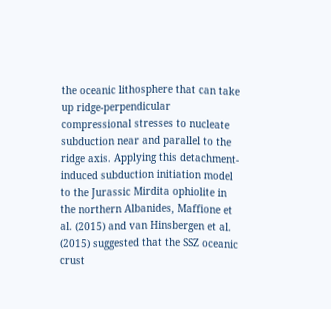the oceanic lithosphere that can take up ridge-perpendicular compressional stresses to nucleate subduction near and parallel to the ridge axis. Applying this detachment-induced subduction initiation model to the Jurassic Mirdita ophiolite in the northern Albanides, Maffione et al. (2015) and van Hinsbergen et al. (2015) suggested that the SSZ oceanic crust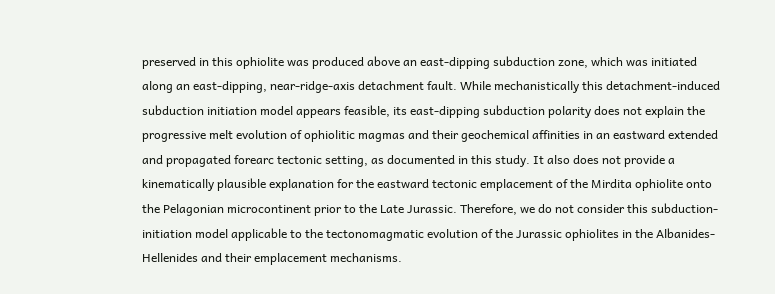preserved in this ophiolite was produced above an east-dipping subduction zone, which was initiated along an east-dipping, near-ridge-axis detachment fault. While mechanistically this detachment-induced subduction initiation model appears feasible, its east-dipping subduction polarity does not explain the progressive melt evolution of ophiolitic magmas and their geochemical affinities in an eastward extended and propagated forearc tectonic setting, as documented in this study. It also does not provide a kinematically plausible explanation for the eastward tectonic emplacement of the Mirdita ophiolite onto the Pelagonian microcontinent prior to the Late Jurassic. Therefore, we do not consider this subduction-initiation model applicable to the tectonomagmatic evolution of the Jurassic ophiolites in the Albanides-Hellenides and their emplacement mechanisms.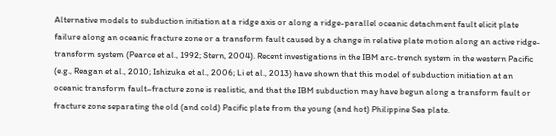Alternative models to subduction initiation at a ridge axis or along a ridge-parallel oceanic detachment fault elicit plate failure along an oceanic fracture zone or a transform fault caused by a change in relative plate motion along an active ridge-transform system (Pearce et al., 1992; Stern, 2004). Recent investigations in the IBM arc-trench system in the western Pacific (e.g., Reagan et al., 2010; Ishizuka et al., 2006; Li et al., 2013) have shown that this model of subduction initiation at an oceanic transform fault–fracture zone is realistic, and that the IBM subduction may have begun along a transform fault or fracture zone separating the old (and cold) Pacific plate from the young (and hot) Philippine Sea plate.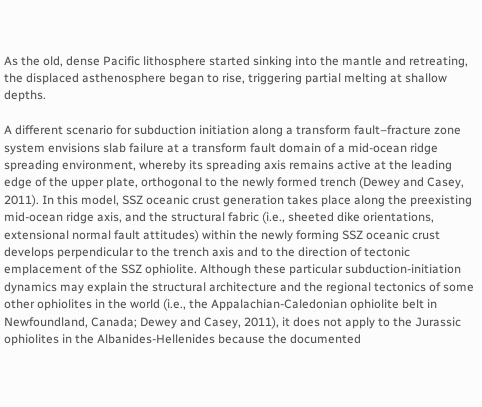As the old, dense Pacific lithosphere started sinking into the mantle and retreating, the displaced asthenosphere began to rise, triggering partial melting at shallow depths.

A different scenario for subduction initiation along a transform fault–fracture zone system envisions slab failure at a transform fault domain of a mid-ocean ridge spreading environment, whereby its spreading axis remains active at the leading edge of the upper plate, orthogonal to the newly formed trench (Dewey and Casey, 2011). In this model, SSZ oceanic crust generation takes place along the preexisting mid-ocean ridge axis, and the structural fabric (i.e., sheeted dike orientations, extensional normal fault attitudes) within the newly forming SSZ oceanic crust develops perpendicular to the trench axis and to the direction of tectonic emplacement of the SSZ ophiolite. Although these particular subduction-initiation dynamics may explain the structural architecture and the regional tectonics of some other ophiolites in the world (i.e., the Appalachian-Caledonian ophiolite belt in Newfoundland, Canada; Dewey and Casey, 2011), it does not apply to the Jurassic ophiolites in the Albanides-Hellenides because the documented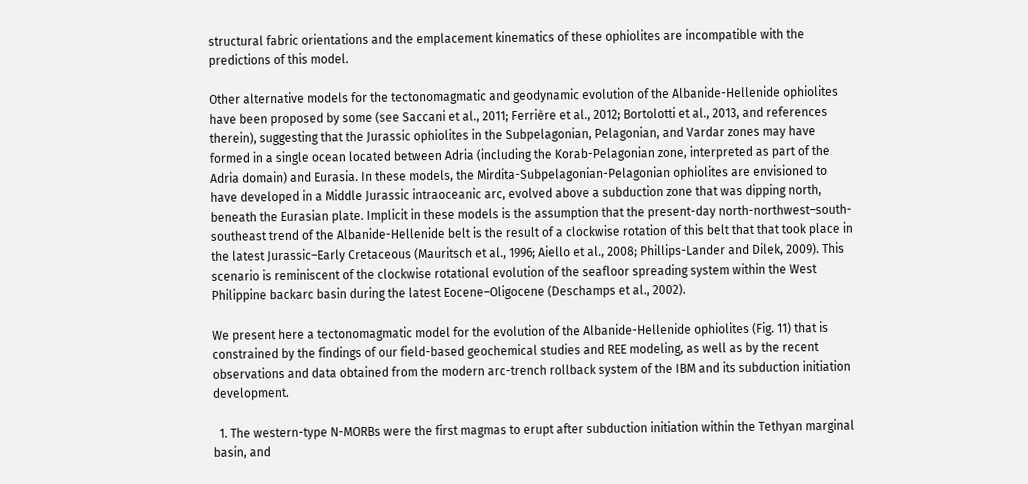structural fabric orientations and the emplacement kinematics of these ophiolites are incompatible with the predictions of this model.

Other alternative models for the tectonomagmatic and geodynamic evolution of the Albanide-Hellenide ophiolites have been proposed by some (see Saccani et al., 2011; Ferrière et al., 2012; Bortolotti et al., 2013, and references therein), suggesting that the Jurassic ophiolites in the Subpelagonian, Pelagonian, and Vardar zones may have formed in a single ocean located between Adria (including the Korab-Pelagonian zone, interpreted as part of the Adria domain) and Eurasia. In these models, the Mirdita-Subpelagonian-Pelagonian ophiolites are envisioned to have developed in a Middle Jurassic intraoceanic arc, evolved above a subduction zone that was dipping north, beneath the Eurasian plate. Implicit in these models is the assumption that the present-day north-northwest–south-southeast trend of the Albanide-Hellenide belt is the result of a clockwise rotation of this belt that that took place in the latest Jurassic–Early Cretaceous (Mauritsch et al., 1996; Aiello et al., 2008; Phillips-Lander and Dilek, 2009). This scenario is reminiscent of the clockwise rotational evolution of the seafloor spreading system within the West Philippine backarc basin during the latest Eocene–Oligocene (Deschamps et al., 2002).

We present here a tectonomagmatic model for the evolution of the Albanide-Hellenide ophiolites (Fig. 11) that is constrained by the findings of our field-based geochemical studies and REE modeling, as well as by the recent observations and data obtained from the modern arc-trench rollback system of the IBM and its subduction initiation development.

  1. The western-type N-MORBs were the first magmas to erupt after subduction initiation within the Tethyan marginal basin, and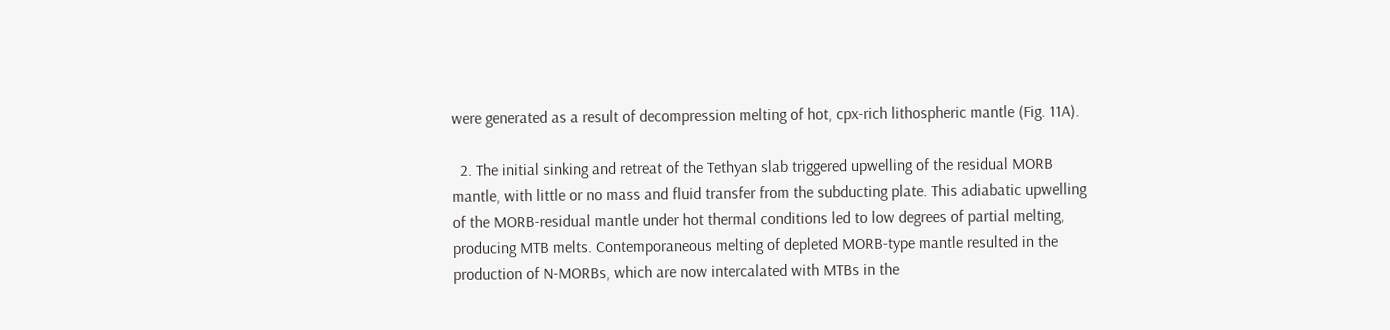were generated as a result of decompression melting of hot, cpx-rich lithospheric mantle (Fig. 11A).

  2. The initial sinking and retreat of the Tethyan slab triggered upwelling of the residual MORB mantle, with little or no mass and fluid transfer from the subducting plate. This adiabatic upwelling of the MORB-residual mantle under hot thermal conditions led to low degrees of partial melting, producing MTB melts. Contemporaneous melting of depleted MORB-type mantle resulted in the production of N-MORBs, which are now intercalated with MTBs in the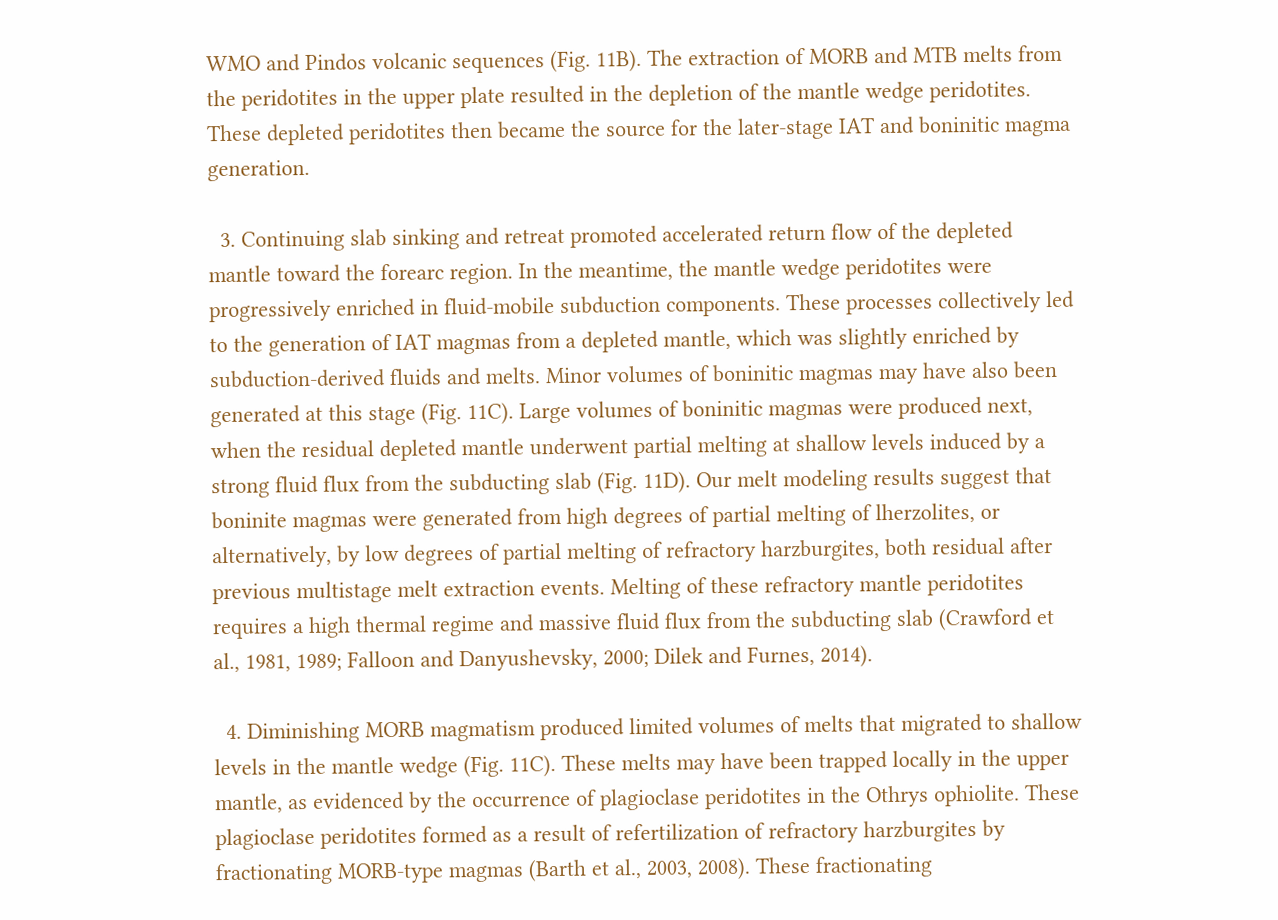WMO and Pindos volcanic sequences (Fig. 11B). The extraction of MORB and MTB melts from the peridotites in the upper plate resulted in the depletion of the mantle wedge peridotites. These depleted peridotites then became the source for the later-stage IAT and boninitic magma generation.

  3. Continuing slab sinking and retreat promoted accelerated return flow of the depleted mantle toward the forearc region. In the meantime, the mantle wedge peridotites were progressively enriched in fluid-mobile subduction components. These processes collectively led to the generation of IAT magmas from a depleted mantle, which was slightly enriched by subduction-derived fluids and melts. Minor volumes of boninitic magmas may have also been generated at this stage (Fig. 11C). Large volumes of boninitic magmas were produced next, when the residual depleted mantle underwent partial melting at shallow levels induced by a strong fluid flux from the subducting slab (Fig. 11D). Our melt modeling results suggest that boninite magmas were generated from high degrees of partial melting of lherzolites, or alternatively, by low degrees of partial melting of refractory harzburgites, both residual after previous multistage melt extraction events. Melting of these refractory mantle peridotites requires a high thermal regime and massive fluid flux from the subducting slab (Crawford et al., 1981, 1989; Falloon and Danyushevsky, 2000; Dilek and Furnes, 2014).

  4. Diminishing MORB magmatism produced limited volumes of melts that migrated to shallow levels in the mantle wedge (Fig. 11C). These melts may have been trapped locally in the upper mantle, as evidenced by the occurrence of plagioclase peridotites in the Othrys ophiolite. These plagioclase peridotites formed as a result of refertilization of refractory harzburgites by fractionating MORB-type magmas (Barth et al., 2003, 2008). These fractionating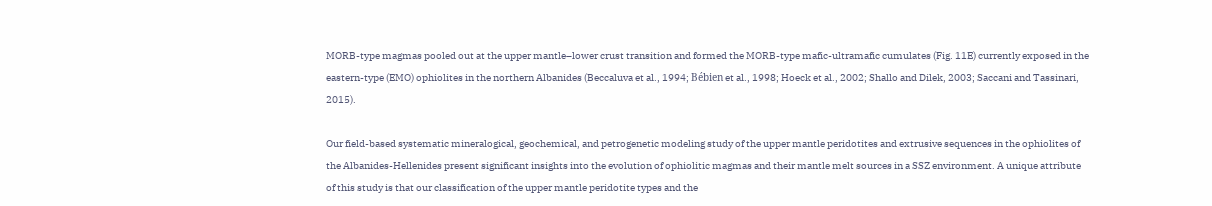MORB-type magmas pooled out at the upper mantle–lower crust transition and formed the MORB-type mafic-ultramafic cumulates (Fig. 11E) currently exposed in the eastern-type (EMO) ophiolites in the northern Albanides (Beccaluva et al., 1994; Bébien et al., 1998; Hoeck et al., 2002; Shallo and Dilek, 2003; Saccani and Tassinari, 2015).

Our field-based systematic mineralogical, geochemical, and petrogenetic modeling study of the upper mantle peridotites and extrusive sequences in the ophiolites of the Albanides-Hellenides present significant insights into the evolution of ophiolitic magmas and their mantle melt sources in a SSZ environment. A unique attribute of this study is that our classification of the upper mantle peridotite types and the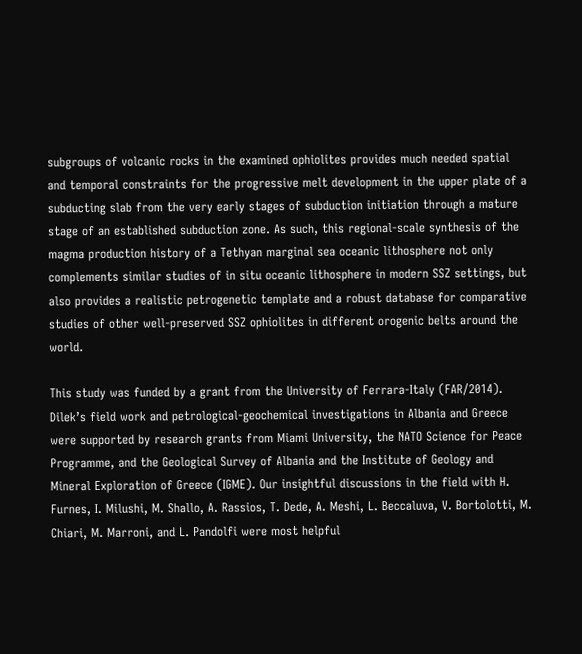subgroups of volcanic rocks in the examined ophiolites provides much needed spatial and temporal constraints for the progressive melt development in the upper plate of a subducting slab from the very early stages of subduction initiation through a mature stage of an established subduction zone. As such, this regional-scale synthesis of the magma production history of a Tethyan marginal sea oceanic lithosphere not only complements similar studies of in situ oceanic lithosphere in modern SSZ settings, but also provides a realistic petrogenetic template and a robust database for comparative studies of other well-preserved SSZ ophiolites in different orogenic belts around the world.

This study was funded by a grant from the University of Ferrara-Italy (FAR/2014). Dilek’s field work and petrological-geochemical investigations in Albania and Greece were supported by research grants from Miami University, the NATO Science for Peace Programme, and the Geological Survey of Albania and the Institute of Geology and Mineral Exploration of Greece (IGME). Our insightful discussions in the field with H. Furnes, I. Milushi, M. Shallo, A. Rassios, T. Dede, A. Meshi, L. Beccaluva, V. Bortolotti, M. Chiari, M. Marroni, and L. Pandolfi were most helpful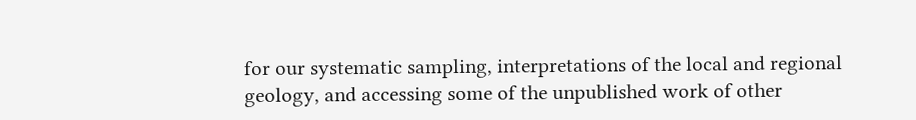for our systematic sampling, interpretations of the local and regional geology, and accessing some of the unpublished work of other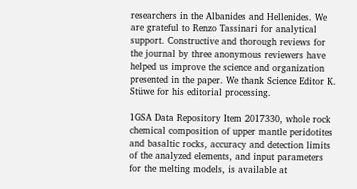researchers in the Albanides and Hellenides. We are grateful to Renzo Tassinari for analytical support. Constructive and thorough reviews for the journal by three anonymous reviewers have helped us improve the science and organization presented in the paper. We thank Science Editor K. Stüwe for his editorial processing.

1GSA Data Repository Item 2017330, whole rock chemical composition of upper mantle peridotites and basaltic rocks, accuracy and detection limits of the analyzed elements, and input parameters for the melting models, is available at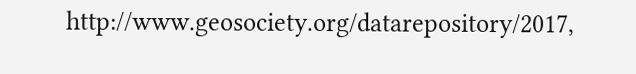http://www.geosociety.org/datarepository/2017,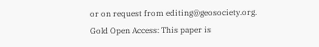or on request from editing@geosociety.org.
Gold Open Access: This paper is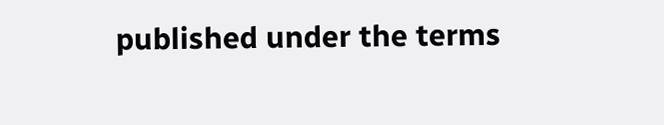published under the terms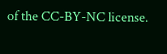of the CC-BY-NC license.